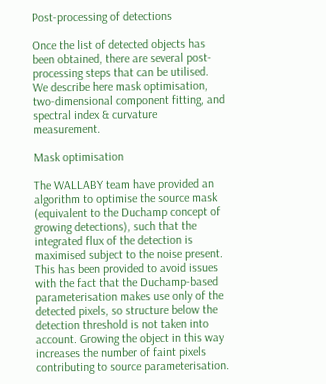Post-processing of detections

Once the list of detected objects has been obtained, there are several post-processing steps that can be utilised. We describe here mask optimisation, two-dimensional component fitting, and spectral index & curvature measurement.

Mask optimisation

The WALLABY team have provided an algorithm to optimise the source mask (equivalent to the Duchamp concept of growing detections), such that the integrated flux of the detection is maximised subject to the noise present. This has been provided to avoid issues with the fact that the Duchamp-based parameterisation makes use only of the detected pixels, so structure below the detection threshold is not taken into account. Growing the object in this way increases the number of faint pixels contributing to source parameterisation.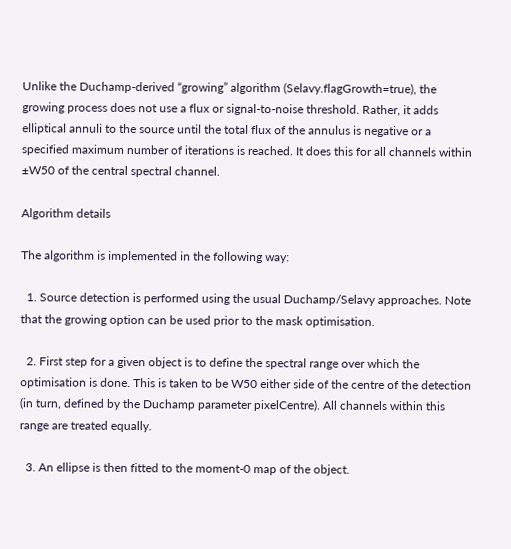Unlike the Duchamp-derived “growing” algorithm (Selavy.flagGrowth=true), the growing process does not use a flux or signal-to-noise threshold. Rather, it adds elliptical annuli to the source until the total flux of the annulus is negative or a specified maximum number of iterations is reached. It does this for all channels within ±W50 of the central spectral channel.

Algorithm details

The algorithm is implemented in the following way:

  1. Source detection is performed using the usual Duchamp/Selavy approaches. Note that the growing option can be used prior to the mask optimisation.

  2. First step for a given object is to define the spectral range over which the optimisation is done. This is taken to be W50 either side of the centre of the detection (in turn, defined by the Duchamp parameter pixelCentre). All channels within this range are treated equally.

  3. An ellipse is then fitted to the moment-0 map of the object.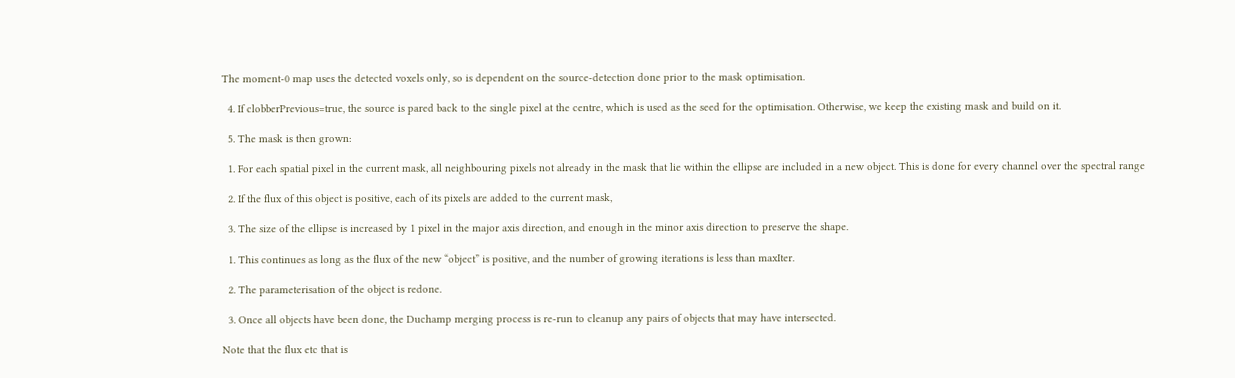The moment-0 map uses the detected voxels only, so is dependent on the source-detection done prior to the mask optimisation.

  4. If clobberPrevious=true, the source is pared back to the single pixel at the centre, which is used as the seed for the optimisation. Otherwise, we keep the existing mask and build on it.

  5. The mask is then grown:

  1. For each spatial pixel in the current mask, all neighbouring pixels not already in the mask that lie within the ellipse are included in a new object. This is done for every channel over the spectral range

  2. If the flux of this object is positive, each of its pixels are added to the current mask,

  3. The size of the ellipse is increased by 1 pixel in the major axis direction, and enough in the minor axis direction to preserve the shape.

  1. This continues as long as the flux of the new “object” is positive, and the number of growing iterations is less than maxIter.

  2. The parameterisation of the object is redone.

  3. Once all objects have been done, the Duchamp merging process is re-run to cleanup any pairs of objects that may have intersected.

Note that the flux etc that is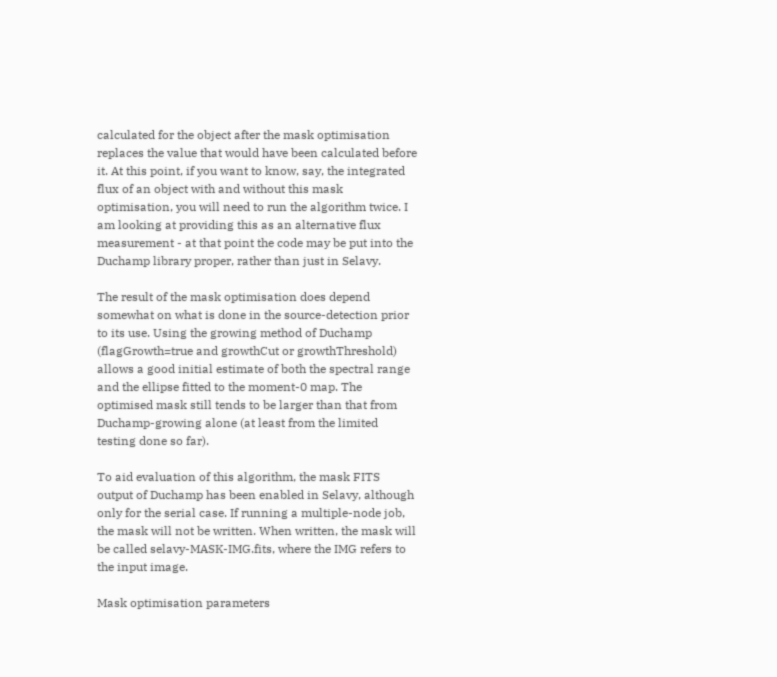calculated for the object after the mask optimisation replaces the value that would have been calculated before it. At this point, if you want to know, say, the integrated flux of an object with and without this mask optimisation, you will need to run the algorithm twice. I am looking at providing this as an alternative flux measurement - at that point the code may be put into the Duchamp library proper, rather than just in Selavy.

The result of the mask optimisation does depend somewhat on what is done in the source-detection prior to its use. Using the growing method of Duchamp (flagGrowth=true and growthCut or growthThreshold) allows a good initial estimate of both the spectral range and the ellipse fitted to the moment-0 map. The optimised mask still tends to be larger than that from Duchamp-growing alone (at least from the limited testing done so far).

To aid evaluation of this algorithm, the mask FITS output of Duchamp has been enabled in Selavy, although only for the serial case. If running a multiple-node job, the mask will not be written. When written, the mask will be called selavy-MASK-IMG.fits, where the IMG refers to the input image.

Mask optimisation parameters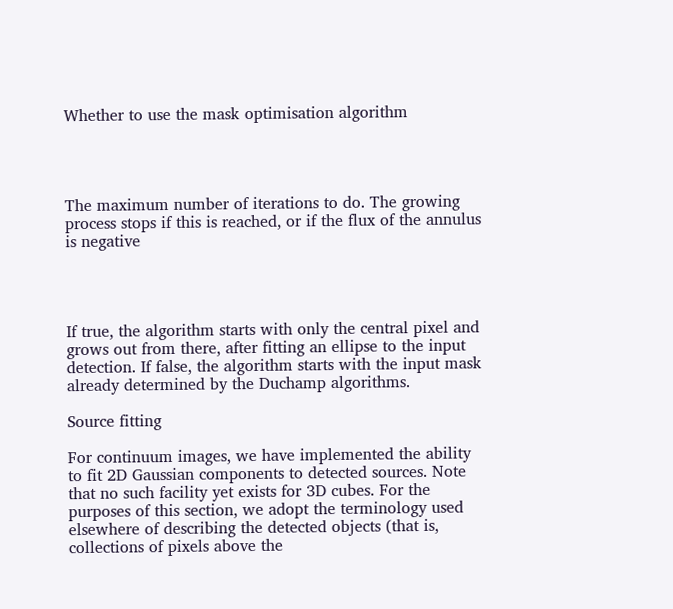Whether to use the mask optimisation algorithm




The maximum number of iterations to do. The growing process stops if this is reached, or if the flux of the annulus is negative




If true, the algorithm starts with only the central pixel and grows out from there, after fitting an ellipse to the input detection. If false, the algorithm starts with the input mask already determined by the Duchamp algorithms.

Source fitting

For continuum images, we have implemented the ability to fit 2D Gaussian components to detected sources. Note that no such facility yet exists for 3D cubes. For the purposes of this section, we adopt the terminology used elsewhere of describing the detected objects (that is, collections of pixels above the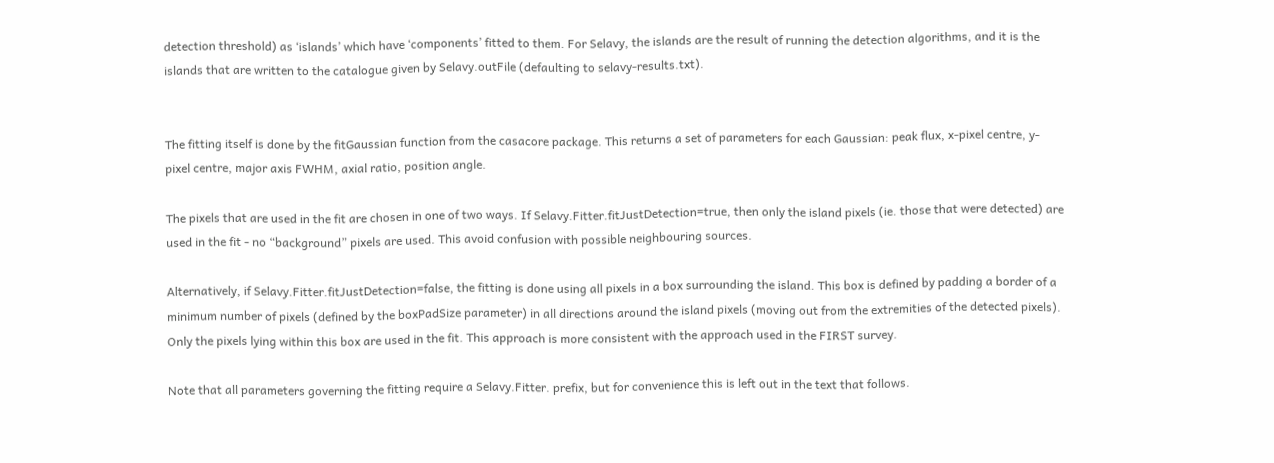detection threshold) as ‘islands’ which have ‘components’ fitted to them. For Selavy, the islands are the result of running the detection algorithms, and it is the islands that are written to the catalogue given by Selavy.outFile (defaulting to selavy-results.txt).


The fitting itself is done by the fitGaussian function from the casacore package. This returns a set of parameters for each Gaussian: peak flux, x-pixel centre, y-pixel centre, major axis FWHM, axial ratio, position angle.

The pixels that are used in the fit are chosen in one of two ways. If Selavy.Fitter.fitJustDetection=true, then only the island pixels (ie. those that were detected) are used in the fit - no “background” pixels are used. This avoid confusion with possible neighbouring sources.

Alternatively, if Selavy.Fitter.fitJustDetection=false, the fitting is done using all pixels in a box surrounding the island. This box is defined by padding a border of a minimum number of pixels (defined by the boxPadSize parameter) in all directions around the island pixels (moving out from the extremities of the detected pixels). Only the pixels lying within this box are used in the fit. This approach is more consistent with the approach used in the FIRST survey.

Note that all parameters governing the fitting require a Selavy.Fitter. prefix, but for convenience this is left out in the text that follows.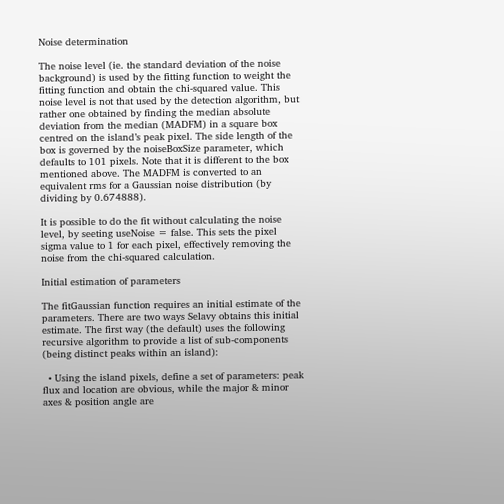Noise determination

The noise level (ie. the standard deviation of the noise background) is used by the fitting function to weight the fitting function and obtain the chi-squared value. This noise level is not that used by the detection algorithm, but rather one obtained by finding the median absolute deviation from the median (MADFM) in a square box centred on the island’s peak pixel. The side length of the box is governed by the noiseBoxSize parameter, which defaults to 101 pixels. Note that it is different to the box mentioned above. The MADFM is converted to an equivalent rms for a Gaussian noise distribution (by dividing by 0.674888).

It is possible to do the fit without calculating the noise level, by seeting useNoise = false. This sets the pixel sigma value to 1 for each pixel, effectively removing the noise from the chi-squared calculation.

Initial estimation of parameters

The fitGaussian function requires an initial estimate of the parameters. There are two ways Selavy obtains this initial estimate. The first way (the default) uses the following recursive algorithm to provide a list of sub-components (being distinct peaks within an island):

  • Using the island pixels, define a set of parameters: peak flux and location are obvious, while the major & minor axes & position angle are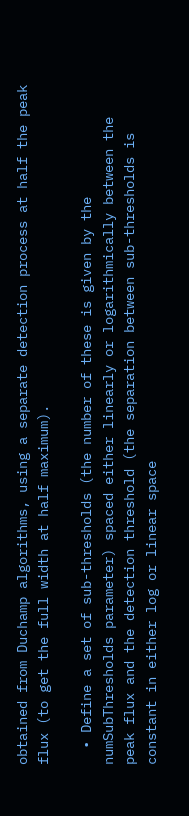obtained from Duchamp algorithms, using a separate detection process at half the peak flux (to get the full width at half maximum).

  • Define a set of sub-thresholds (the number of these is given by the numSubThresholds parameter) spaced either linearly or logarithmically between the peak flux and the detection threshold (the separation between sub-thresholds is constant in either log or linear space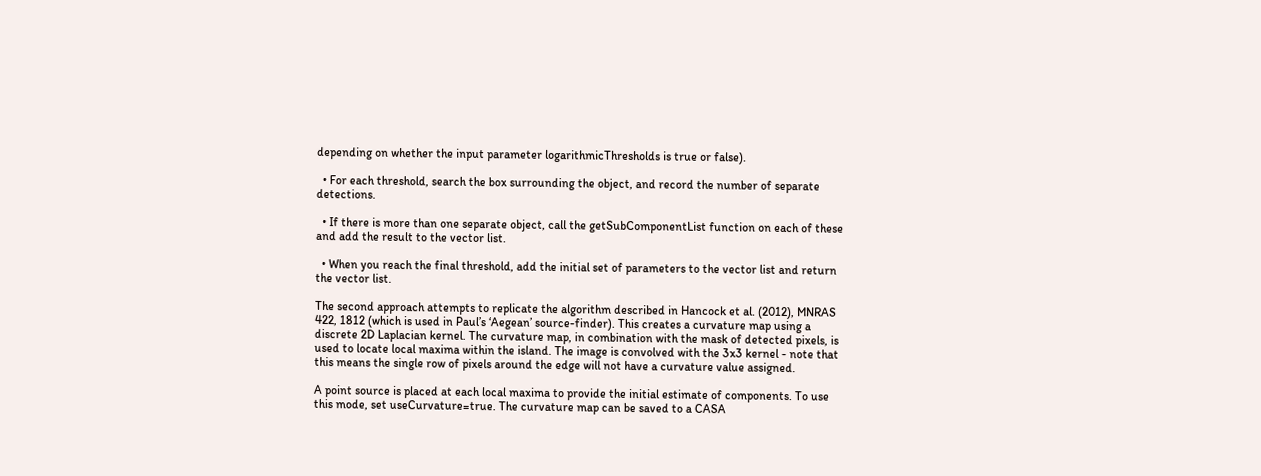depending on whether the input parameter logarithmicThresholds is true or false).

  • For each threshold, search the box surrounding the object, and record the number of separate detections.

  • If there is more than one separate object, call the getSubComponentList function on each of these and add the result to the vector list.

  • When you reach the final threshold, add the initial set of parameters to the vector list and return the vector list.

The second approach attempts to replicate the algorithm described in Hancock et al. (2012), MNRAS 422, 1812 (which is used in Paul’s ‘Aegean’ source-finder). This creates a curvature map using a discrete 2D Laplacian kernel. The curvature map, in combination with the mask of detected pixels, is used to locate local maxima within the island. The image is convolved with the 3x3 kernel - note that this means the single row of pixels around the edge will not have a curvature value assigned.

A point source is placed at each local maxima to provide the initial estimate of components. To use this mode, set useCurvature=true. The curvature map can be saved to a CASA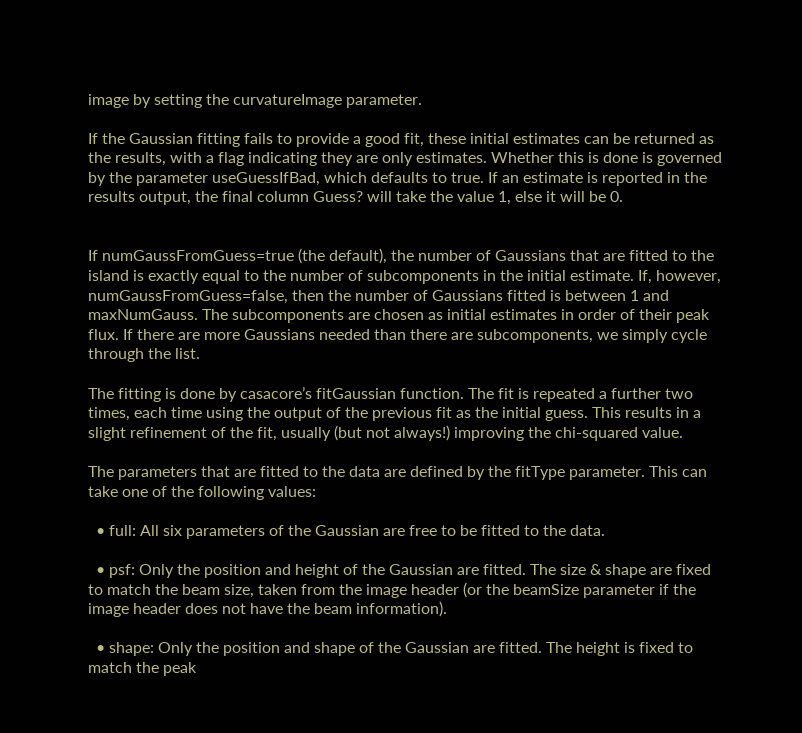image by setting the curvatureImage parameter.

If the Gaussian fitting fails to provide a good fit, these initial estimates can be returned as the results, with a flag indicating they are only estimates. Whether this is done is governed by the parameter useGuessIfBad, which defaults to true. If an estimate is reported in the results output, the final column Guess? will take the value 1, else it will be 0.


If numGaussFromGuess=true (the default), the number of Gaussians that are fitted to the island is exactly equal to the number of subcomponents in the initial estimate. If, however, numGaussFromGuess=false, then the number of Gaussians fitted is between 1 and maxNumGauss. The subcomponents are chosen as initial estimates in order of their peak flux. If there are more Gaussians needed than there are subcomponents, we simply cycle through the list.

The fitting is done by casacore’s fitGaussian function. The fit is repeated a further two times, each time using the output of the previous fit as the initial guess. This results in a slight refinement of the fit, usually (but not always!) improving the chi-squared value.

The parameters that are fitted to the data are defined by the fitType parameter. This can take one of the following values:

  • full: All six parameters of the Gaussian are free to be fitted to the data.

  • psf: Only the position and height of the Gaussian are fitted. The size & shape are fixed to match the beam size, taken from the image header (or the beamSize parameter if the image header does not have the beam information).

  • shape: Only the position and shape of the Gaussian are fitted. The height is fixed to match the peak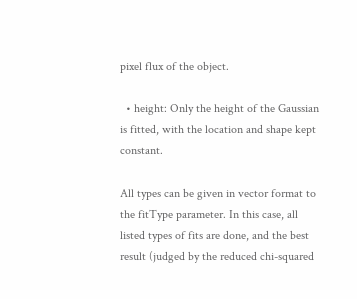pixel flux of the object.

  • height: Only the height of the Gaussian is fitted, with the location and shape kept constant.

All types can be given in vector format to the fitType parameter. In this case, all listed types of fits are done, and the best result (judged by the reduced chi-squared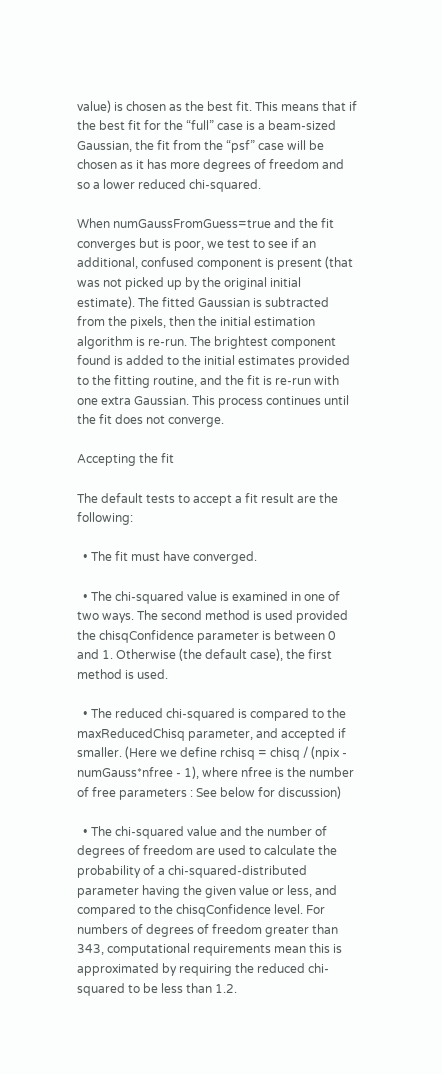value) is chosen as the best fit. This means that if the best fit for the “full” case is a beam-sized Gaussian, the fit from the “psf” case will be chosen as it has more degrees of freedom and so a lower reduced chi-squared.

When numGaussFromGuess=true and the fit converges but is poor, we test to see if an additional, confused component is present (that was not picked up by the original initial estimate). The fitted Gaussian is subtracted from the pixels, then the initial estimation algorithm is re-run. The brightest component found is added to the initial estimates provided to the fitting routine, and the fit is re-run with one extra Gaussian. This process continues until the fit does not converge.

Accepting the fit

The default tests to accept a fit result are the following:

  • The fit must have converged.

  • The chi-squared value is examined in one of two ways. The second method is used provided the chisqConfidence parameter is between 0 and 1. Otherwise (the default case), the first method is used.

  • The reduced chi-squared is compared to the maxReducedChisq parameter, and accepted if smaller. (Here we define rchisq = chisq / (npix - numGauss*nfree - 1), where nfree is the number of free parameters : See below for discussion)

  • The chi-squared value and the number of degrees of freedom are used to calculate the probability of a chi-squared-distributed parameter having the given value or less, and compared to the chisqConfidence level. For numbers of degrees of freedom greater than 343, computational requirements mean this is approximated by requiring the reduced chi-squared to be less than 1.2.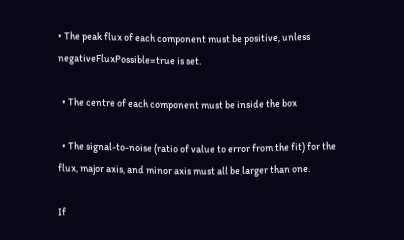• The peak flux of each component must be positive, unless negativeFluxPossible=true is set.

  • The centre of each component must be inside the box

  • The signal-to-noise (ratio of value to error from the fit) for the flux, major axis, and minor axis must all be larger than one.

If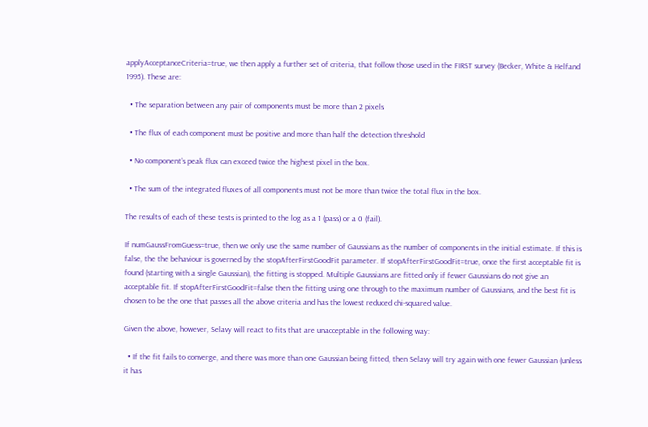applyAcceptanceCriteria=true, we then apply a further set of criteria, that follow those used in the FIRST survey (Becker, White & Helfand 1995). These are:

  • The separation between any pair of components must be more than 2 pixels

  • The flux of each component must be positive and more than half the detection threshold

  • No component’s peak flux can exceed twice the highest pixel in the box.

  • The sum of the integrated fluxes of all components must not be more than twice the total flux in the box.

The results of each of these tests is printed to the log as a 1 (pass) or a 0 (fail).

If numGaussFromGuess=true, then we only use the same number of Gaussians as the number of components in the initial estimate. If this is false, the the behaviour is governed by the stopAfterFirstGoodFit parameter. If stopAfterFirstGoodFit=true, once the first acceptable fit is found (starting with a single Gaussian), the fitting is stopped. Multiple Gaussians are fitted only if fewer Gaussians do not give an acceptable fit. If stopAfterFirstGoodFit=false then the fitting using one through to the maximum number of Gaussians, and the best fit is chosen to be the one that passes all the above criteria and has the lowest reduced chi-squared value.

Given the above, however, Selavy will react to fits that are unacceptable in the following way:

  • If the fit fails to converge, and there was more than one Gaussian being fitted, then Selavy will try again with one fewer Gaussian (unless it has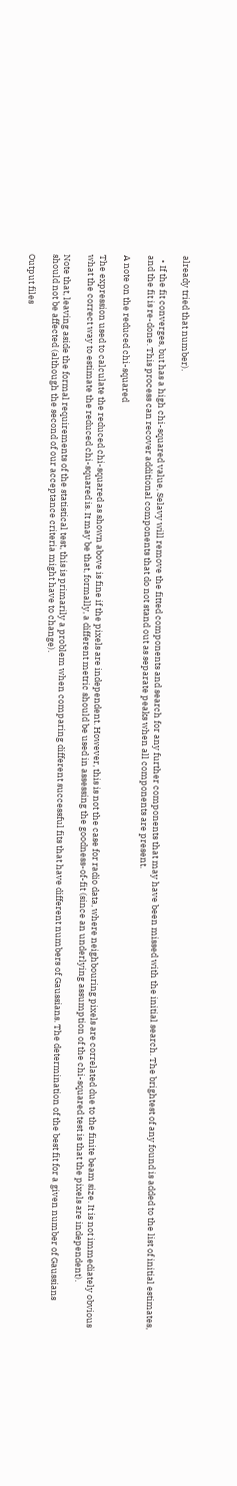already tried that number).

  • If the fit converges, but has a high chi-squared value, Selavy will remove the fitted components and search for any further components that may have been missed with the initial search. The brightest of any found is added to the list of initial estimates, and the fit is re-done. This process can recover additional components that do not stand out as separate peaks when all components are present.

A note on the reduced chi-squared

The expression used to calculate the reduced chi-squared as shown above is fine if the pixels are independent. However, this is not the case for radio data, where neighbouring pixels are correlated due to the finite beam size. It is not immediately obvious what the correct way to estimate the reduced chi-squared is. It may be that, formally, a different metric should be used in assessing the goodness-of-fit (since an underlying assumption of the chi-squared test is that the pixels are independent).

Note that, leaving aside the formal requirements of the statistical test, this is primarily a problem when comparing different successful fits that have different numbers of Gaussians. The determination of the best fit for a given number of Gaussians should not be affected (although the second of our acceptance criteria might have to change).

Output files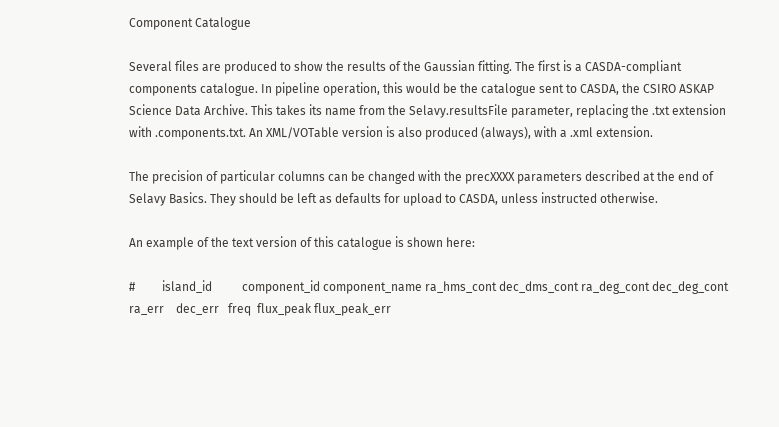Component Catalogue

Several files are produced to show the results of the Gaussian fitting. The first is a CASDA-compliant components catalogue. In pipeline operation, this would be the catalogue sent to CASDA, the CSIRO ASKAP Science Data Archive. This takes its name from the Selavy.resultsFile parameter, replacing the .txt extension with .components.txt. An XML/VOTable version is also produced (always), with a .xml extension.

The precision of particular columns can be changed with the precXXXX parameters described at the end of Selavy Basics. They should be left as defaults for upload to CASDA, unless instructed otherwise.

An example of the text version of this catalogue is shown here:

#         island_id          component_id component_name ra_hms_cont dec_dms_cont ra_deg_cont dec_deg_cont     ra_err    dec_err   freq  flux_peak flux_peak_err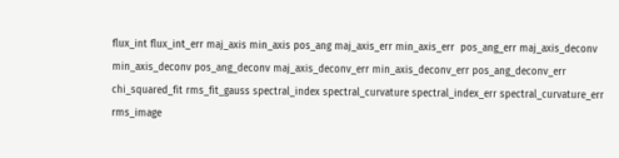flux_int flux_int_err maj_axis min_axis pos_ang maj_axis_err min_axis_err  pos_ang_err maj_axis_deconv min_axis_deconv pos_ang_deconv maj_axis_deconv_err min_axis_deconv_err pos_ang_deconv_err chi_squared_fit rms_fit_gauss spectral_index spectral_curvature spectral_index_err spectral_curvature_err  rms_image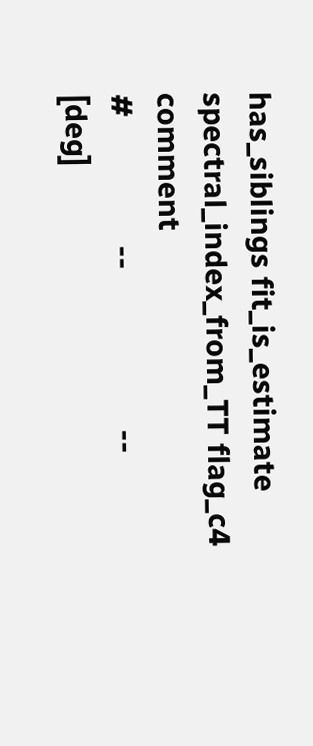has_siblings fit_is_estimate spectral_index_from_TT flag_c4                                                                                             comment
#                --                    --                                               [deg]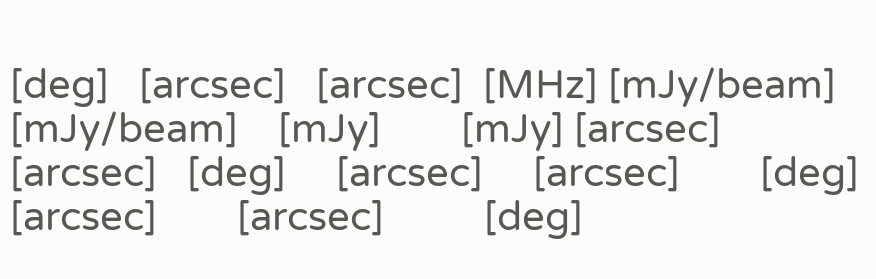[deg]   [arcsec]   [arcsec]  [MHz] [mJy/beam]    [mJy/beam]    [mJy]        [mJy] [arcsec] [arcsec]   [deg]     [arcsec]     [arcsec]        [deg]        [arcsec]        [arcsec]          [deg]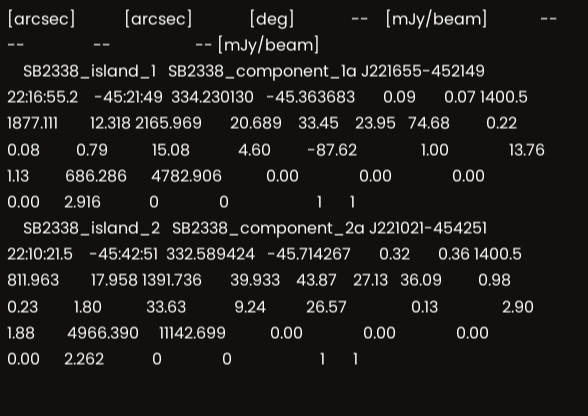[arcsec]            [arcsec]              [deg]              --    [mJy/beam]             --                 --                 --                     -- [mJy/beam]
    SB2338_island_1   SB2338_component_1a J221655-452149  22:16:55.2    -45:21:49  334.230130   -45.363683       0.09       0.07 1400.5   1877.111        12.318 2165.969       20.689    33.45    23.95   74.68         0.22         0.08         0.79           15.08            4.60         -87.62                1.00               13.76               1.13         686.286      4782.906           0.00               0.00               0.00                   0.00      2.916            0               0                      1       1
    SB2338_island_2   SB2338_component_2a J221021-454251  22:10:21.5    -45:42:51  332.589424   -45.714267       0.32       0.36 1400.5    811.963        17.958 1391.736       39.933    43.87    27.13   36.09         0.98         0.23         1.80           33.63            9.24          26.57                0.13                2.90               1.88        4966.390     11142.699           0.00               0.00               0.00                   0.00      2.262            0               0                      1       1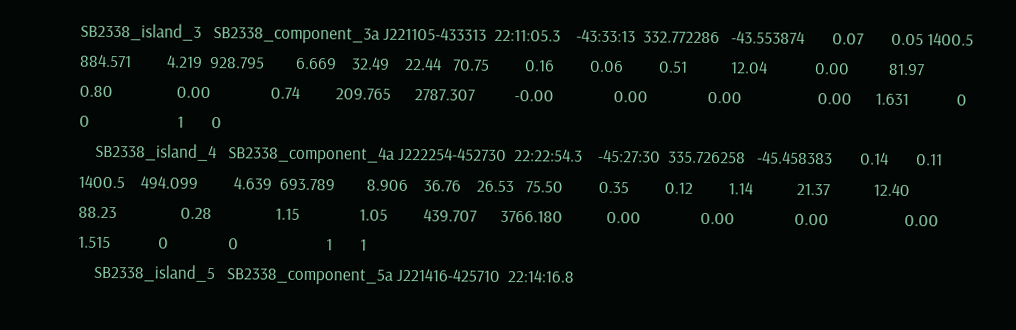SB2338_island_3   SB2338_component_3a J221105-433313  22:11:05.3    -43:33:13  332.772286   -43.553874       0.07       0.05 1400.5    884.571         4.219  928.795        6.669    32.49    22.44   70.75         0.16         0.06         0.51           12.04            0.00          81.97                0.80                0.00               0.74         209.765      2787.307          -0.00               0.00               0.00                   0.00      1.631            0               0                      1       0
    SB2338_island_4   SB2338_component_4a J222254-452730  22:22:54.3    -45:27:30  335.726258   -45.458383       0.14       0.11 1400.5    494.099         4.639  693.789        8.906    36.76    26.53   75.50         0.35         0.12         1.14           21.37           12.40          88.23                0.28                1.15               1.05         439.707      3766.180           0.00               0.00               0.00                   0.00      1.515            0               0                      1       1
    SB2338_island_5   SB2338_component_5a J221416-425710  22:14:16.8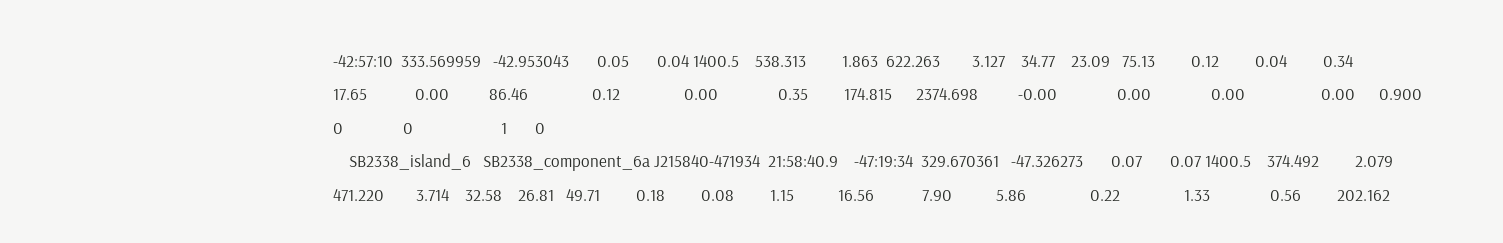-42:57:10  333.569959   -42.953043       0.05       0.04 1400.5    538.313         1.863  622.263        3.127    34.77    23.09   75.13         0.12         0.04         0.34           17.65            0.00          86.46                0.12                0.00               0.35         174.815      2374.698          -0.00               0.00               0.00                   0.00      0.900            0               0                      1       0
    SB2338_island_6   SB2338_component_6a J215840-471934  21:58:40.9    -47:19:34  329.670361   -47.326273       0.07       0.07 1400.5    374.492         2.079  471.220        3.714    32.58    26.81   49.71         0.18         0.08         1.15           16.56            7.90           5.86                0.22                1.33               0.56         202.162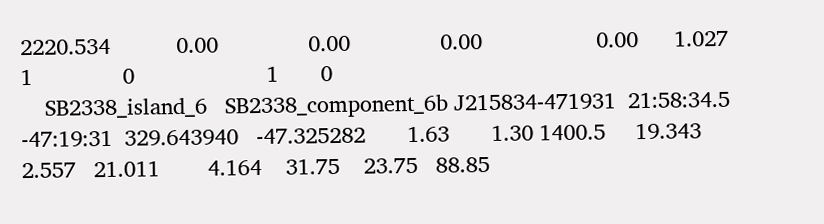2220.534           0.00               0.00               0.00                   0.00      1.027            1               0                      1       0
    SB2338_island_6   SB2338_component_6b J215834-471931  21:58:34.5    -47:19:31  329.643940   -47.325282       1.63       1.30 1400.5     19.343         2.557   21.011        4.164    31.75    23.75   88.85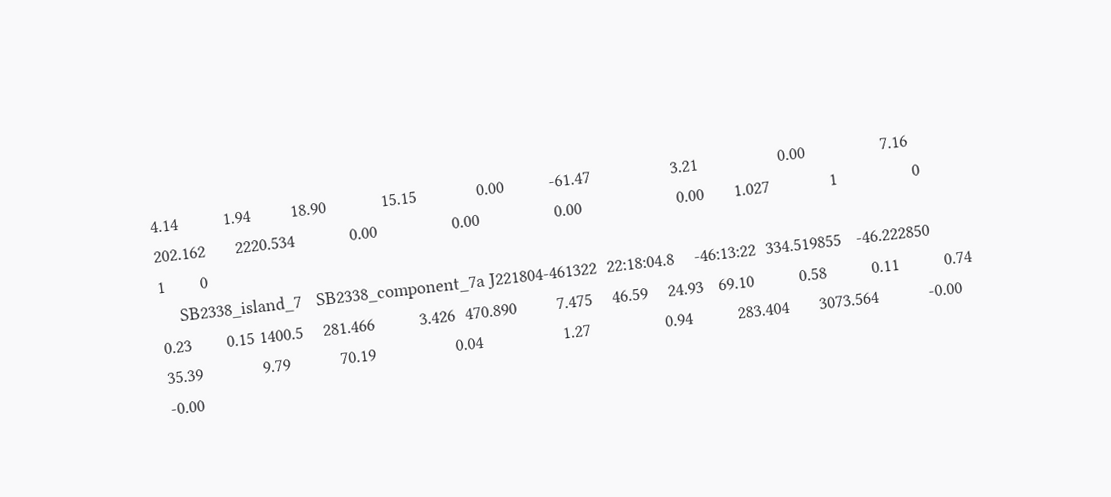4.14         1.94        18.90           15.15            0.00         -61.47                3.21                0.00               7.16         202.162      2220.534           0.00               0.00               0.00                   0.00      1.027            1               0                      1       0
    SB2338_island_7   SB2338_component_7a J221804-461322  22:18:04.8    -46:13:22  334.519855   -46.222850       0.23       0.15 1400.5    281.466         3.426  470.890        7.475    46.59    24.93   69.10         0.58         0.11         0.74           35.39            9.79          70.19                0.04                1.27               0.94         283.404      3073.564          -0.00              -0.00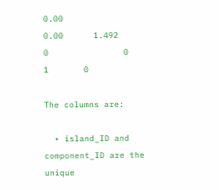0.00                   0.00      1.492            0               0                      1       0

The columns are:

  • island_ID and component_ID are the unique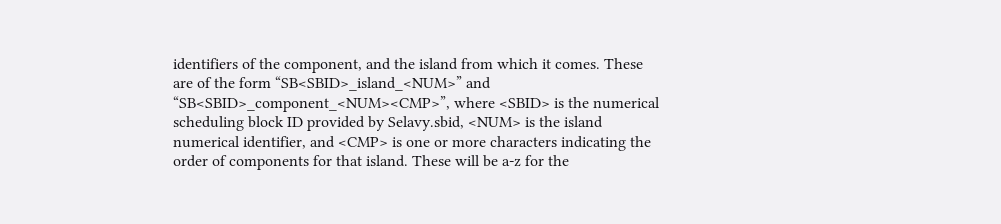identifiers of the component, and the island from which it comes. These are of the form “SB<SBID>_island_<NUM>” and “SB<SBID>_component_<NUM><CMP>”, where <SBID> is the numerical scheduling block ID provided by Selavy.sbid, <NUM> is the island numerical identifier, and <CMP> is one or more characters indicating the order of components for that island. These will be a-z for the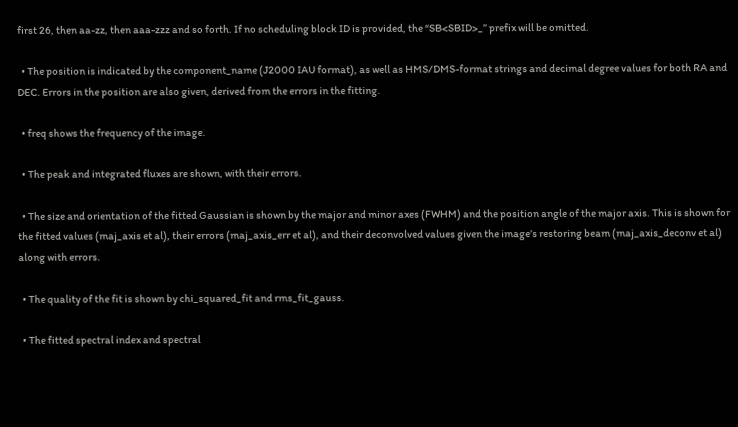first 26, then aa-zz, then aaa-zzz and so forth. If no scheduling block ID is provided, the “SB<SBID>_” prefix will be omitted.

  • The position is indicated by the component_name (J2000 IAU format), as well as HMS/DMS-format strings and decimal degree values for both RA and DEC. Errors in the position are also given, derived from the errors in the fitting.

  • freq shows the frequency of the image.

  • The peak and integrated fluxes are shown, with their errors.

  • The size and orientation of the fitted Gaussian is shown by the major and minor axes (FWHM) and the position angle of the major axis. This is shown for the fitted values (maj_axis et al), their errors (maj_axis_err et al), and their deconvolved values given the image’s restoring beam (maj_axis_deconv et al) along with errors.

  • The quality of the fit is shown by chi_squared_fit and rms_fit_gauss.

  • The fitted spectral index and spectral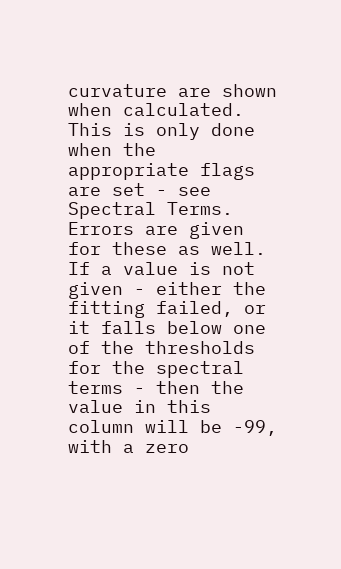curvature are shown when calculated. This is only done when the appropriate flags are set - see Spectral Terms. Errors are given for these as well. If a value is not given - either the fitting failed, or it falls below one of the thresholds for the spectral terms - then the value in this column will be -99, with a zero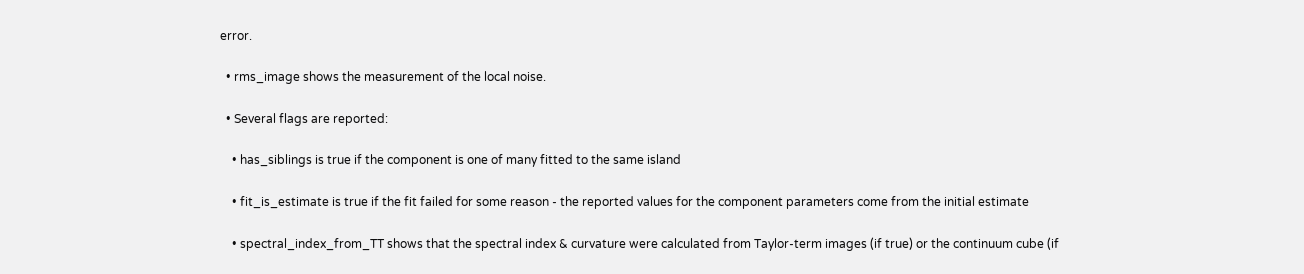error.

  • rms_image shows the measurement of the local noise.

  • Several flags are reported:

    • has_siblings is true if the component is one of many fitted to the same island

    • fit_is_estimate is true if the fit failed for some reason - the reported values for the component parameters come from the initial estimate

    • spectral_index_from_TT shows that the spectral index & curvature were calculated from Taylor-term images (if true) or the continuum cube (if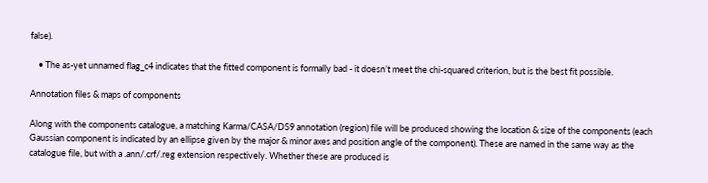false).

    • The as-yet unnamed flag_c4 indicates that the fitted component is formally bad - it doesn’t meet the chi-squared criterion, but is the best fit possible.

Annotation files & maps of components

Along with the components catalogue, a matching Karma/CASA/DS9 annotation (region) file will be produced showing the location & size of the components (each Gaussian component is indicated by an ellipse given by the major & minor axes and position angle of the component). These are named in the same way as the catalogue file, but with a .ann/.crf/.reg extension respectively. Whether these are produced is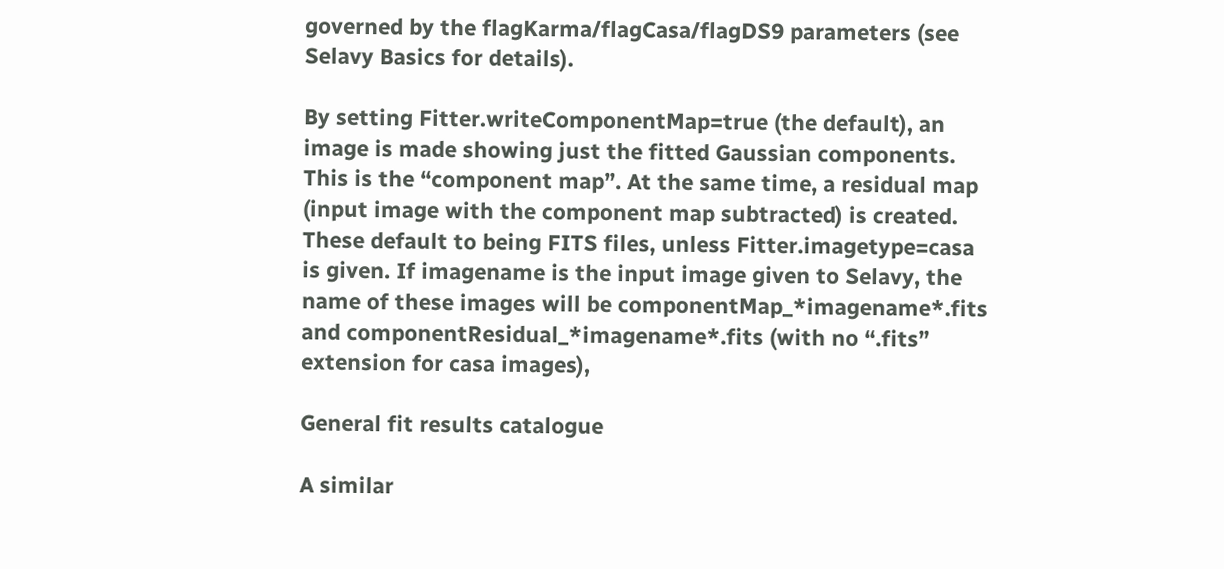governed by the flagKarma/flagCasa/flagDS9 parameters (see Selavy Basics for details).

By setting Fitter.writeComponentMap=true (the default), an image is made showing just the fitted Gaussian components. This is the “component map”. At the same time, a residual map (input image with the component map subtracted) is created. These default to being FITS files, unless Fitter.imagetype=casa is given. If imagename is the input image given to Selavy, the name of these images will be componentMap_*imagename*.fits and componentResidual_*imagename*.fits (with no “.fits” extension for casa images),

General fit results catalogue

A similar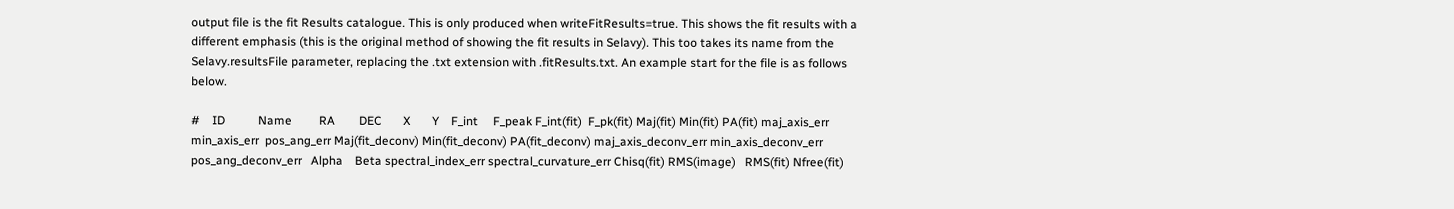output file is the fit Results catalogue. This is only produced when writeFitResults=true. This shows the fit results with a different emphasis (this is the original method of showing the fit results in Selavy). This too takes its name from the Selavy.resultsFile parameter, replacing the .txt extension with .fitResults.txt. An example start for the file is as follows below.

#    ID           Name         RA        DEC       X       Y    F_int     F_peak F_int(fit)  F_pk(fit) Maj(fit) Min(fit) PA(fit) maj_axis_err min_axis_err  pos_ang_err Maj(fit_deconv) Min(fit_deconv) PA(fit_deconv) maj_axis_deconv_err min_axis_deconv_err pos_ang_deconv_err   Alpha    Beta spectral_index_err spectral_curvature_err Chisq(fit) RMS(image)   RMS(fit) Nfree(fit)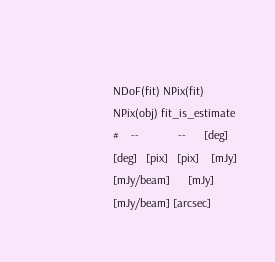NDoF(fit) NPix(fit) NPix(obj) fit_is_estimate
#    --             --      [deg]      [deg]   [pix]   [pix]    [mJy] [mJy/beam]      [mJy] [mJy/beam] [arcsec]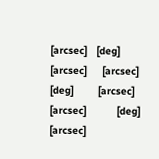[arcsec]   [deg]     [arcsec]     [arcsec]        [deg]        [arcsec]        [arcsec]          [deg]            [arcsec]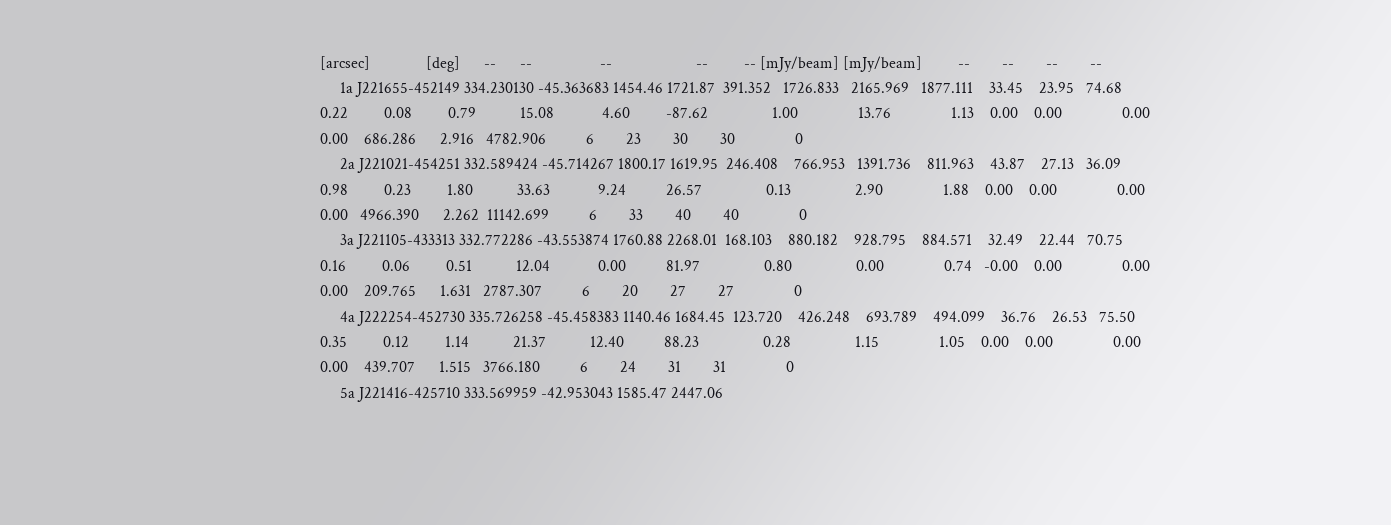[arcsec]              [deg]      --      --                 --                     --         -- [mJy/beam] [mJy/beam]         --        --        --        --
     1a J221655-452149 334.230130 -45.363683 1454.46 1721.87  391.352   1726.833   2165.969   1877.111    33.45    23.95   74.68         0.22         0.08         0.79           15.08            4.60         -87.62                1.00               13.76               1.13    0.00    0.00               0.00                   0.00    686.286      2.916   4782.906          6        23        30        30               0
     2a J221021-454251 332.589424 -45.714267 1800.17 1619.95  246.408    766.953   1391.736    811.963    43.87    27.13   36.09         0.98         0.23         1.80           33.63            9.24          26.57                0.13                2.90               1.88    0.00    0.00               0.00                   0.00   4966.390      2.262  11142.699          6        33        40        40               0
     3a J221105-433313 332.772286 -43.553874 1760.88 2268.01  168.103    880.182    928.795    884.571    32.49    22.44   70.75         0.16         0.06         0.51           12.04            0.00          81.97                0.80                0.00               0.74   -0.00    0.00               0.00                   0.00    209.765      1.631   2787.307          6        20        27        27               0
     4a J222254-452730 335.726258 -45.458383 1140.46 1684.45  123.720    426.248    693.789    494.099    36.76    26.53   75.50         0.35         0.12         1.14           21.37           12.40          88.23                0.28                1.15               1.05    0.00    0.00               0.00                   0.00    439.707      1.515   3766.180          6        24        31        31               0
     5a J221416-425710 333.569959 -42.953043 1585.47 2447.06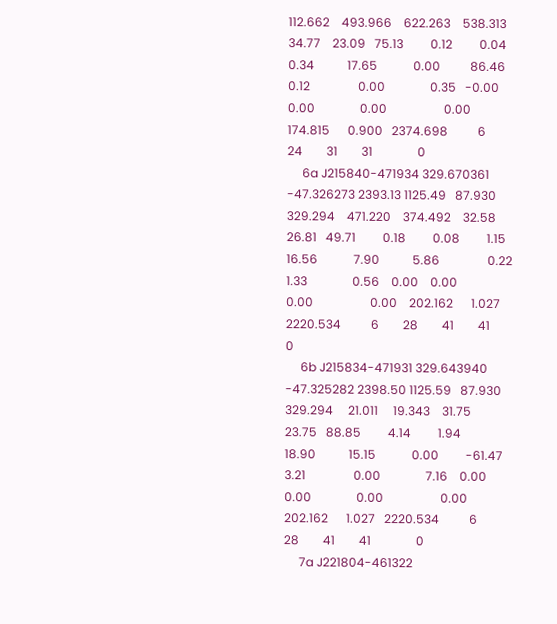112.662    493.966    622.263    538.313    34.77    23.09   75.13         0.12         0.04         0.34           17.65            0.00          86.46                0.12                0.00               0.35   -0.00    0.00               0.00                   0.00    174.815      0.900   2374.698          6        24        31        31               0
     6a J215840-471934 329.670361 -47.326273 2393.13 1125.49   87.930    329.294    471.220    374.492    32.58    26.81   49.71         0.18         0.08         1.15           16.56            7.90           5.86                0.22                1.33               0.56    0.00    0.00               0.00                   0.00    202.162      1.027   2220.534          6        28        41        41               0
     6b J215834-471931 329.643940 -47.325282 2398.50 1125.59   87.930    329.294     21.011     19.343    31.75    23.75   88.85         4.14         1.94        18.90           15.15            0.00         -61.47                3.21                0.00               7.16    0.00    0.00               0.00                   0.00    202.162      1.027   2220.534          6        28        41        41               0
     7a J221804-461322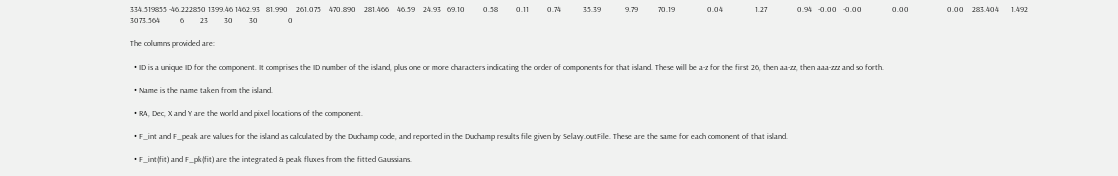334.519855 -46.222850 1399.46 1462.93   81.990    261.075    470.890    281.466    46.59    24.93   69.10         0.58         0.11         0.74           35.39            9.79          70.19                0.04                1.27               0.94   -0.00   -0.00               0.00                   0.00    283.404      1.492   3073.564          6        23        30        30               0

The columns provided are:

  • ID is a unique ID for the component. It comprises the ID number of the island, plus one or more characters indicating the order of components for that island. These will be a-z for the first 26, then aa-zz, then aaa-zzz and so forth.

  • Name is the name taken from the island.

  • RA, Dec, X and Y are the world and pixel locations of the component.

  • F_int and F_peak are values for the island as calculated by the Duchamp code, and reported in the Duchamp results file given by Selavy.outFile. These are the same for each comonent of that island.

  • F_int(fit) and F_pk(fit) are the integrated & peak fluxes from the fitted Gaussians.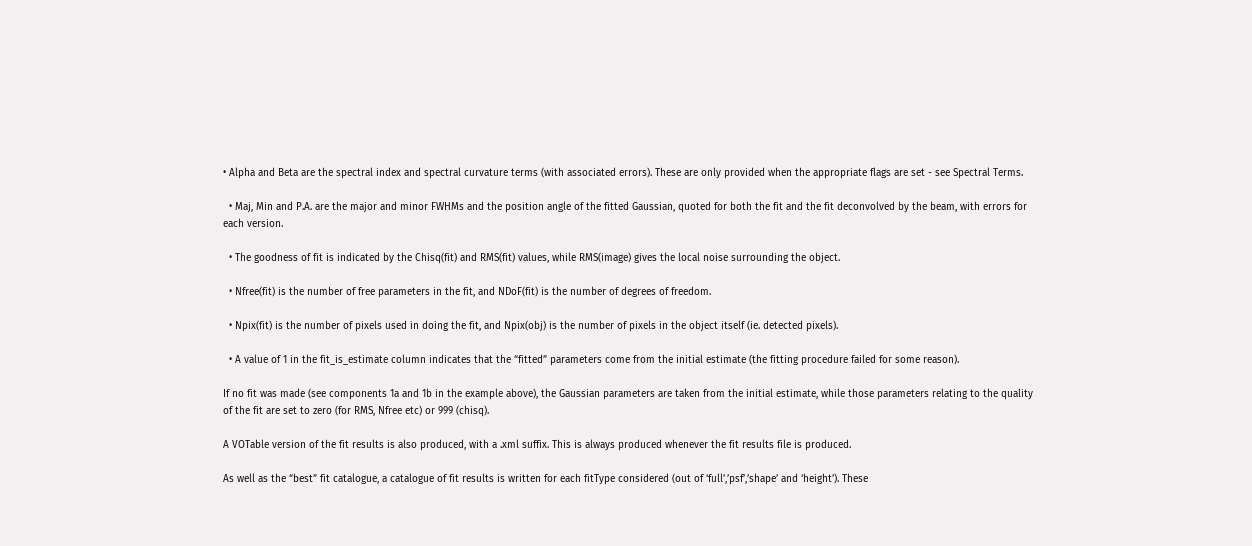• Alpha and Beta are the spectral index and spectral curvature terms (with associated errors). These are only provided when the appropriate flags are set - see Spectral Terms.

  • Maj, Min and P.A. are the major and minor FWHMs and the position angle of the fitted Gaussian, quoted for both the fit and the fit deconvolved by the beam, with errors for each version.

  • The goodness of fit is indicated by the Chisq(fit) and RMS(fit) values, while RMS(image) gives the local noise surrounding the object.

  • Nfree(fit) is the number of free parameters in the fit, and NDoF(fit) is the number of degrees of freedom.

  • Npix(fit) is the number of pixels used in doing the fit, and Npix(obj) is the number of pixels in the object itself (ie. detected pixels).

  • A value of 1 in the fit_is_estimate column indicates that the “fitted” parameters come from the initial estimate (the fitting procedure failed for some reason).

If no fit was made (see components 1a and 1b in the example above), the Gaussian parameters are taken from the initial estimate, while those parameters relating to the quality of the fit are set to zero (for RMS, Nfree etc) or 999 (chisq).

A VOTable version of the fit results is also produced, with a .xml suffix. This is always produced whenever the fit results file is produced.

As well as the “best” fit catalogue, a catalogue of fit results is written for each fitType considered (out of ‘full’,’psf’,’shape’ and ‘height’). These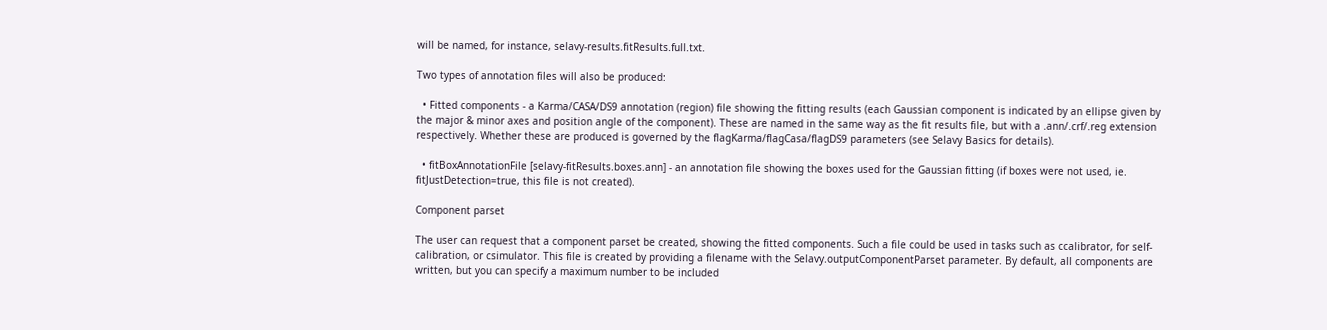will be named, for instance, selavy-results.fitResults.full.txt.

Two types of annotation files will also be produced:

  • Fitted components - a Karma/CASA/DS9 annotation (region) file showing the fitting results (each Gaussian component is indicated by an ellipse given by the major & minor axes and position angle of the component). These are named in the same way as the fit results file, but with a .ann/.crf/.reg extension respectively. Whether these are produced is governed by the flagKarma/flagCasa/flagDS9 parameters (see Selavy Basics for details).

  • fitBoxAnnotationFile [selavy-fitResults.boxes.ann] - an annotation file showing the boxes used for the Gaussian fitting (if boxes were not used, ie. fitJustDetection=true, this file is not created).

Component parset

The user can request that a component parset be created, showing the fitted components. Such a file could be used in tasks such as ccalibrator, for self-calibration, or csimulator. This file is created by providing a filename with the Selavy.outputComponentParset parameter. By default, all components are written, but you can specify a maximum number to be included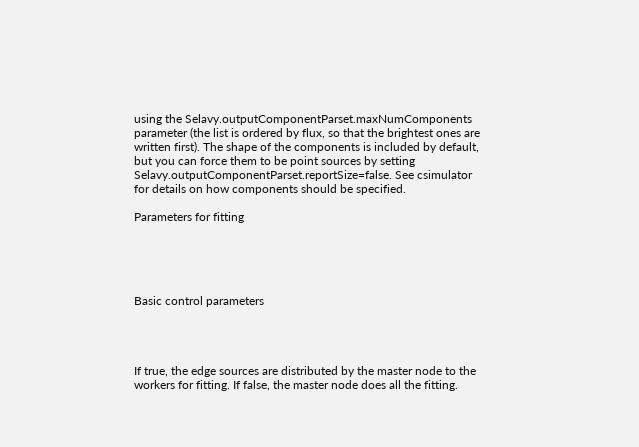using the Selavy.outputComponentParset.maxNumComponents parameter (the list is ordered by flux, so that the brightest ones are written first). The shape of the components is included by default, but you can force them to be point sources by setting Selavy.outputComponentParset.reportSize=false. See csimulator for details on how components should be specified.

Parameters for fitting





Basic control parameters




If true, the edge sources are distributed by the master node to the workers for fitting. If false, the master node does all the fitting.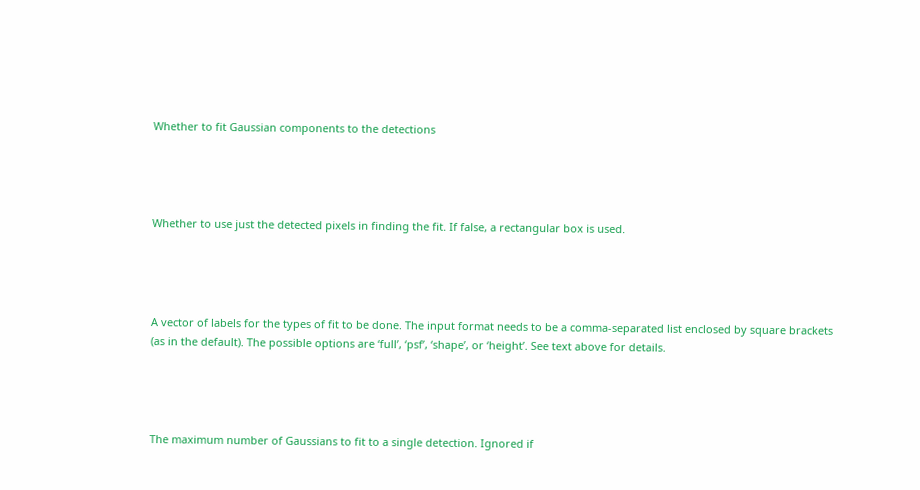Whether to fit Gaussian components to the detections




Whether to use just the detected pixels in finding the fit. If false, a rectangular box is used.




A vector of labels for the types of fit to be done. The input format needs to be a comma-separated list enclosed by square brackets (as in the default). The possible options are ‘full’, ‘psf’, ‘shape’, or ‘height’. See text above for details.




The maximum number of Gaussians to fit to a single detection. Ignored if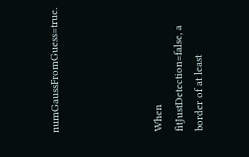numGaussFromGuess=true.




When fitJustDetection=false, a border of at least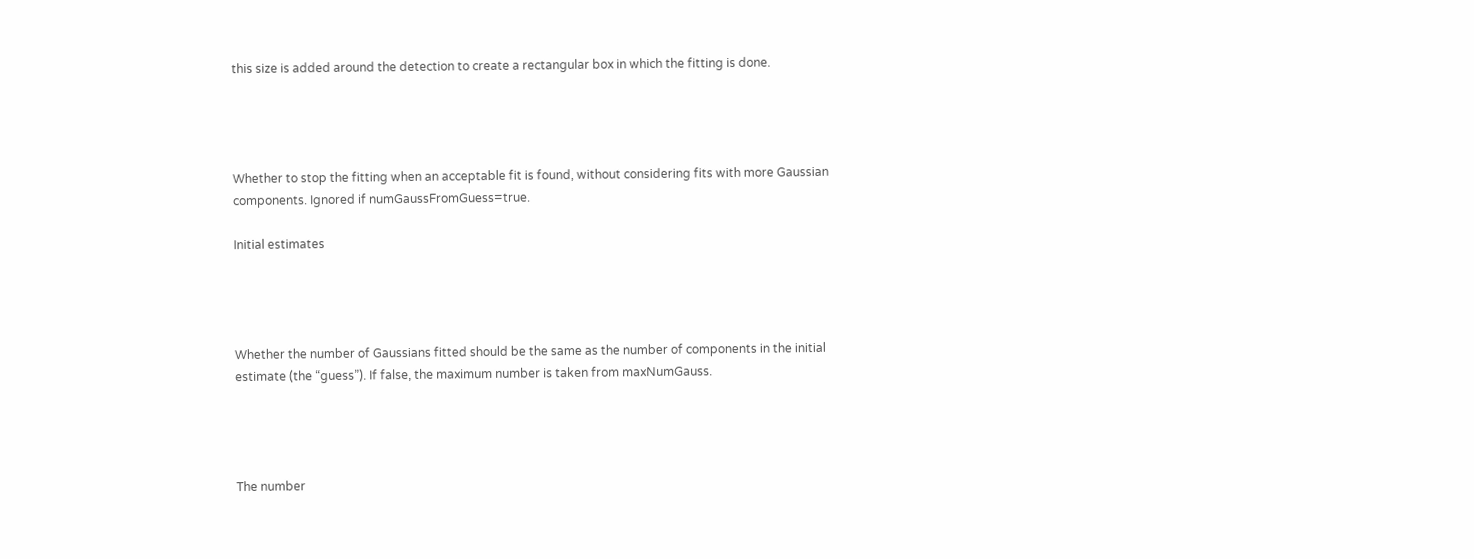this size is added around the detection to create a rectangular box in which the fitting is done.




Whether to stop the fitting when an acceptable fit is found, without considering fits with more Gaussian components. Ignored if numGaussFromGuess=true.

Initial estimates




Whether the number of Gaussians fitted should be the same as the number of components in the initial estimate (the “guess”). If false, the maximum number is taken from maxNumGauss.




The number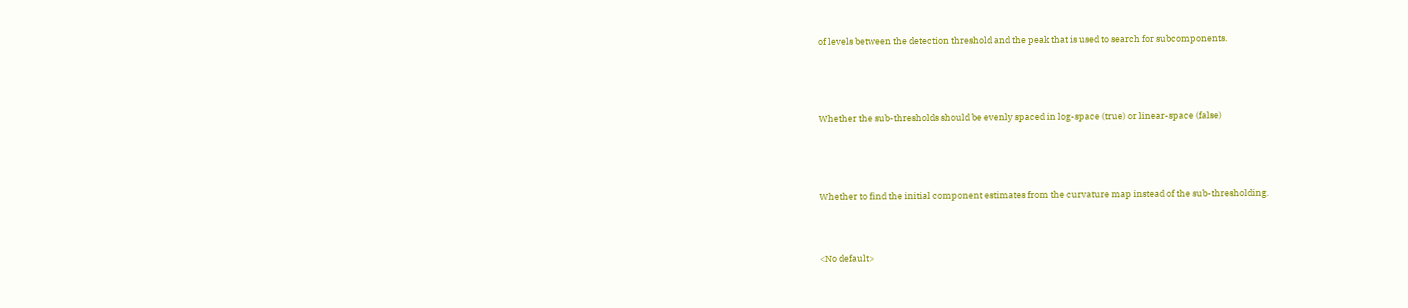of levels between the detection threshold and the peak that is used to search for subcomponents.




Whether the sub-thresholds should be evenly spaced in log-space (true) or linear-space (false)




Whether to find the initial component estimates from the curvature map instead of the sub-thresholding.



<No default>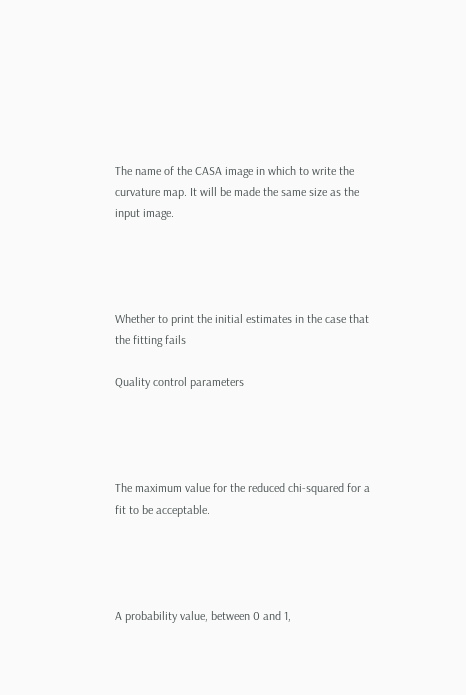The name of the CASA image in which to write the curvature map. It will be made the same size as the input image.




Whether to print the initial estimates in the case that the fitting fails

Quality control parameters




The maximum value for the reduced chi-squared for a fit to be acceptable.




A probability value, between 0 and 1,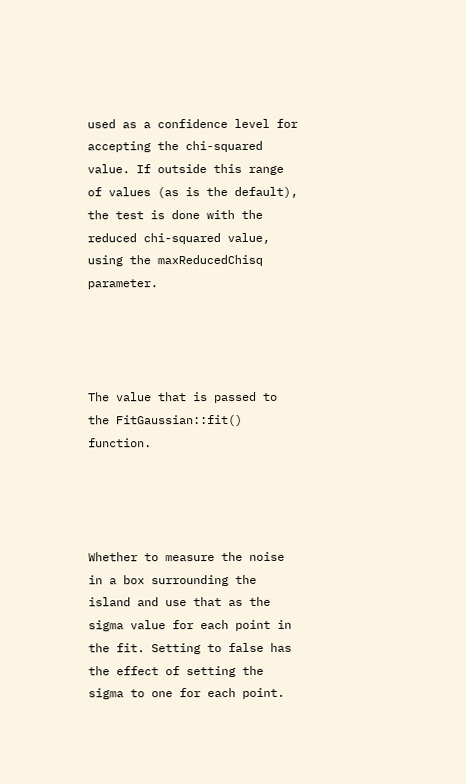used as a confidence level for accepting the chi-squared value. If outside this range of values (as is the default), the test is done with the reduced chi-squared value, using the maxReducedChisq parameter.




The value that is passed to the FitGaussian::fit() function.




Whether to measure the noise in a box surrounding the island and use that as the sigma value for each point in the fit. Setting to false has the effect of setting the sigma to one for each point.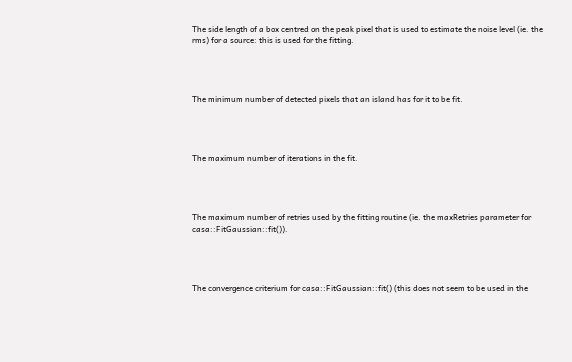The side length of a box centred on the peak pixel that is used to estimate the noise level (ie. the rms) for a source: this is used for the fitting.




The minimum number of detected pixels that an island has for it to be fit.




The maximum number of iterations in the fit.




The maximum number of retries used by the fitting routine (ie. the maxRetries parameter for casa::FitGaussian::fit()).




The convergence criterium for casa::FitGaussian::fit() (this does not seem to be used in the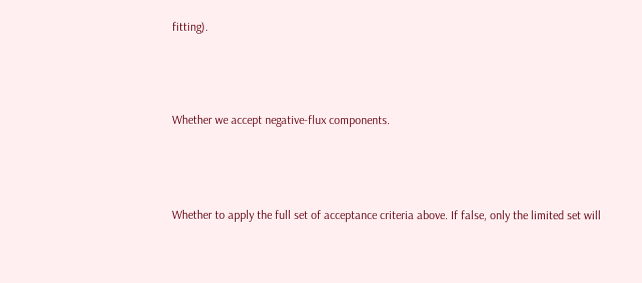fitting).




Whether we accept negative-flux components.




Whether to apply the full set of acceptance criteria above. If false, only the limited set will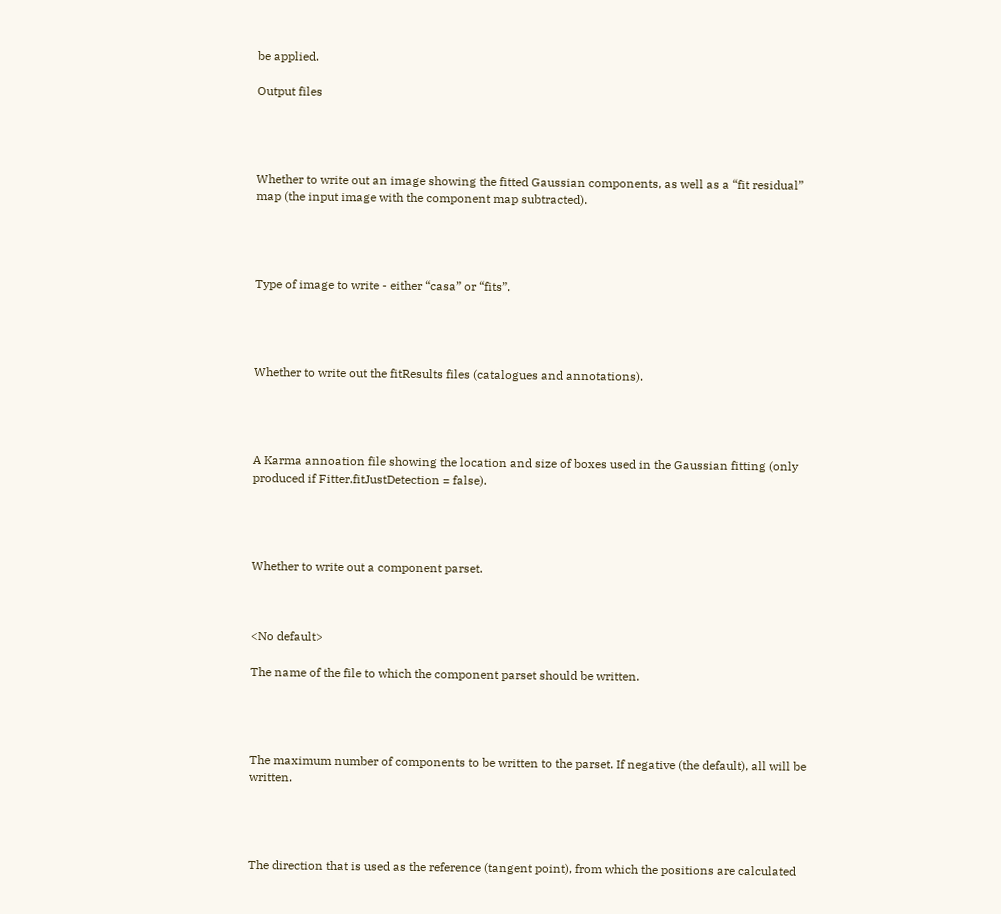be applied.

Output files




Whether to write out an image showing the fitted Gaussian components, as well as a “fit residual” map (the input image with the component map subtracted).




Type of image to write - either “casa” or “fits”.




Whether to write out the fitResults files (catalogues and annotations).




A Karma annoation file showing the location and size of boxes used in the Gaussian fitting (only produced if Fitter.fitJustDetection = false).




Whether to write out a component parset.



<No default>

The name of the file to which the component parset should be written.




The maximum number of components to be written to the parset. If negative (the default), all will be written.




The direction that is used as the reference (tangent point), from which the positions are calculated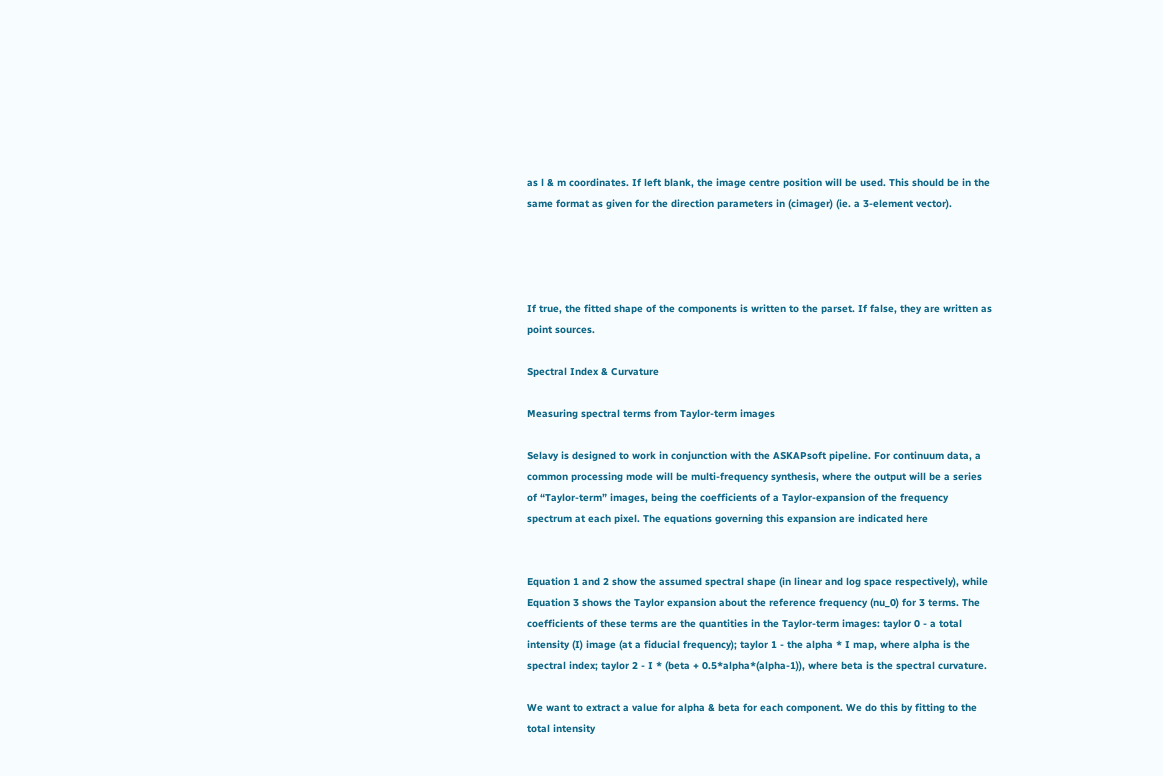as l & m coordinates. If left blank, the image centre position will be used. This should be in the same format as given for the direction parameters in (cimager) (ie. a 3-element vector).




If true, the fitted shape of the components is written to the parset. If false, they are written as point sources.

Spectral Index & Curvature

Measuring spectral terms from Taylor-term images

Selavy is designed to work in conjunction with the ASKAPsoft pipeline. For continuum data, a common processing mode will be multi-frequency synthesis, where the output will be a series of “Taylor-term” images, being the coefficients of a Taylor-expansion of the frequency spectrum at each pixel. The equations governing this expansion are indicated here


Equation 1 and 2 show the assumed spectral shape (in linear and log space respectively), while Equation 3 shows the Taylor expansion about the reference frequency (nu_0) for 3 terms. The coefficients of these terms are the quantities in the Taylor-term images: taylor 0 - a total intensity (I) image (at a fiducial frequency); taylor 1 - the alpha * I map, where alpha is the spectral index; taylor 2 - I * (beta + 0.5*alpha*(alpha-1)), where beta is the spectral curvature.

We want to extract a value for alpha & beta for each component. We do this by fitting to the total intensity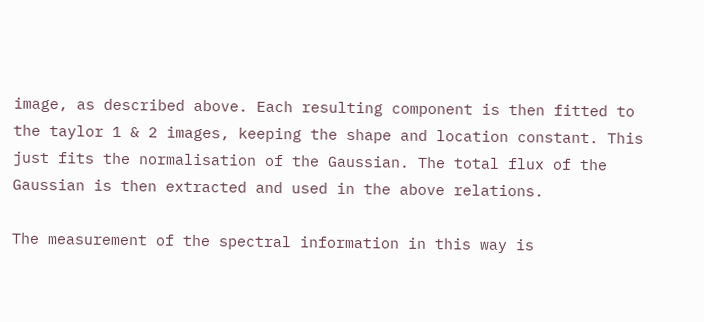image, as described above. Each resulting component is then fitted to the taylor 1 & 2 images, keeping the shape and location constant. This just fits the normalisation of the Gaussian. The total flux of the Gaussian is then extracted and used in the above relations.

The measurement of the spectral information in this way is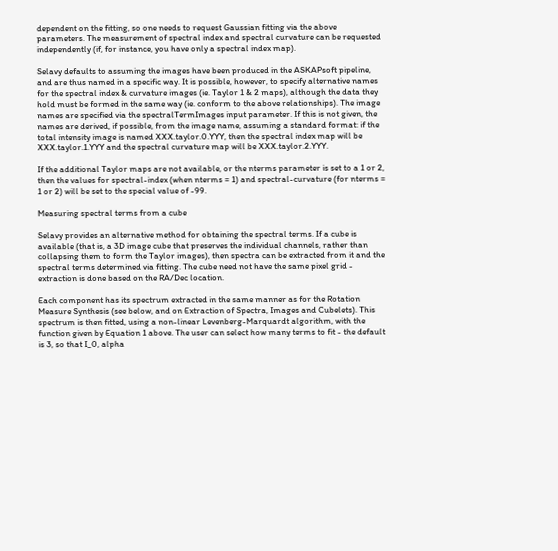dependent on the fitting, so one needs to request Gaussian fitting via the above parameters. The measurement of spectral index and spectral curvature can be requested independently (if, for instance, you have only a spectral index map).

Selavy defaults to assuming the images have been produced in the ASKAPsoft pipeline, and are thus named in a specific way. It is possible, however, to specify alternative names for the spectral index & curvature images (ie. Taylor 1 & 2 maps), although the data they hold must be formed in the same way (ie. conform to the above relationships). The image names are specified via the spectralTermImages input parameter. If this is not given, the names are derived, if possible, from the image name, assuming a standard format: if the total intensity image is named XXX.taylor.0.YYY, then the spectral index map will be XXX.taylor.1.YYY and the spectral curvature map will be XXX.taylor.2.YYY.

If the additional Taylor maps are not available, or the nterms parameter is set to a 1 or 2, then the values for spectral-index (when nterms = 1) and spectral-curvature (for nterms = 1 or 2) will be set to the special value of -99.

Measuring spectral terms from a cube

Selavy provides an alternative method for obtaining the spectral terms. If a cube is available (that is, a 3D image cube that preserves the individual channels, rather than collapsing them to form the Taylor images), then spectra can be extracted from it and the spectral terms determined via fitting. The cube need not have the same pixel grid - extraction is done based on the RA/Dec location.

Each component has its spectrum extracted in the same manner as for the Rotation Measure Synthesis (see below, and on Extraction of Spectra, Images and Cubelets). This spectrum is then fitted, using a non-linear Levenberg-Marquardt algorithm, with the function given by Equation 1 above. The user can select how many terms to fit - the default is 3, so that I_0, alpha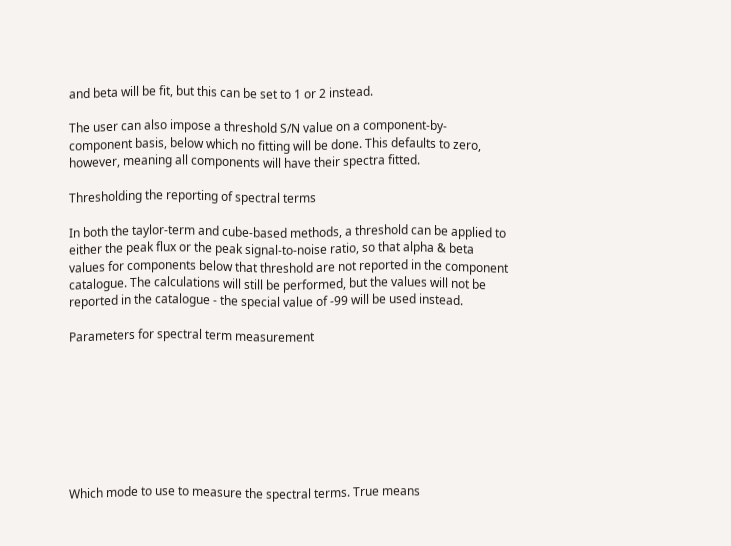and beta will be fit, but this can be set to 1 or 2 instead.

The user can also impose a threshold S/N value on a component-by-component basis, below which no fitting will be done. This defaults to zero, however, meaning all components will have their spectra fitted.

Thresholding the reporting of spectral terms

In both the taylor-term and cube-based methods, a threshold can be applied to either the peak flux or the peak signal-to-noise ratio, so that alpha & beta values for components below that threshold are not reported in the component catalogue. The calculations will still be performed, but the values will not be reported in the catalogue - the special value of -99 will be used instead.

Parameters for spectral term measurement








Which mode to use to measure the spectral terms. True means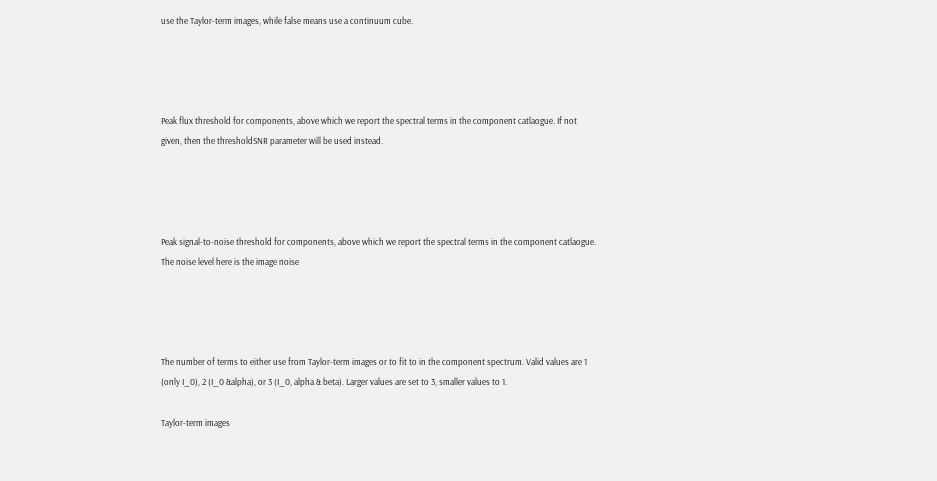use the Taylor-term images, while false means use a continuum cube.




Peak flux threshold for components, above which we report the spectral terms in the component catlaogue. If not given, then the thresholdSNR parameter will be used instead.




Peak signal-to-noise threshold for components, above which we report the spectral terms in the component catlaogue. The noise level here is the image noise




The number of terms to either use from Taylor-term images or to fit to in the component spectrum. Valid values are 1 (only I_0), 2 (I_0 &alpha), or 3 (I_0, alpha & beta). Larger values are set to 3, smaller values to 1.

Taylor-term images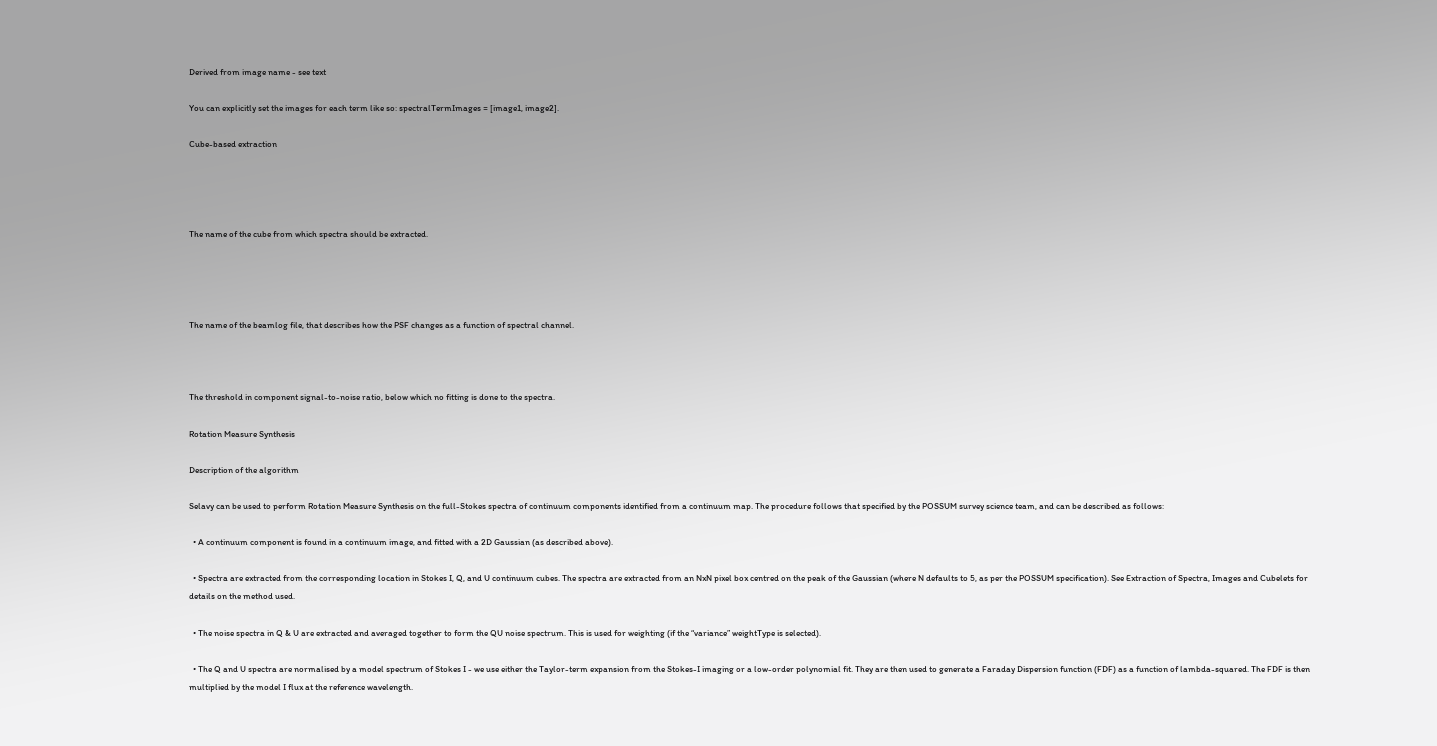Derived from image name - see text

You can explicitly set the images for each term like so: spectralTermImages = [image1, image2].

Cube-based extraction




The name of the cube from which spectra should be extracted.




The name of the beamlog file, that describes how the PSF changes as a function of spectral channel.



The threshold in component signal-to-noise ratio, below which no fitting is done to the spectra.

Rotation Measure Synthesis

Description of the algorithm

Selavy can be used to perform Rotation Measure Synthesis on the full-Stokes spectra of continuum components identified from a continuum map. The procedure follows that specified by the POSSUM survey science team, and can be described as follows:

  • A continuum component is found in a continuum image, and fitted with a 2D Gaussian (as described above).

  • Spectra are extracted from the corresponding location in Stokes I, Q, and U continuum cubes. The spectra are extracted from an NxN pixel box centred on the peak of the Gaussian (where N defaults to 5, as per the POSSUM specification). See Extraction of Spectra, Images and Cubelets for details on the method used.

  • The noise spectra in Q & U are extracted and averaged together to form the QU noise spectrum. This is used for weighting (if the “variance” weightType is selected).

  • The Q and U spectra are normalised by a model spectrum of Stokes I - we use either the Taylor-term expansion from the Stokes-I imaging or a low-order polynomial fit. They are then used to generate a Faraday Dispersion function (FDF) as a function of lambda-squared. The FDF is then multiplied by the model I flux at the reference wavelength.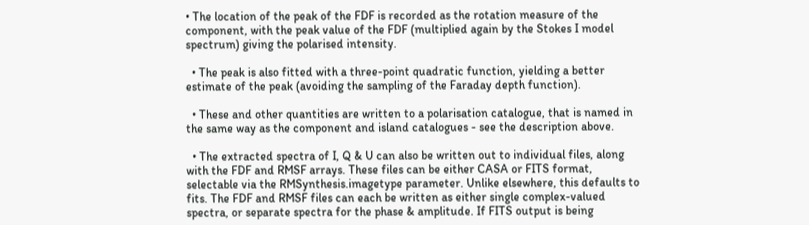• The location of the peak of the FDF is recorded as the rotation measure of the component, with the peak value of the FDF (multiplied again by the Stokes I model spectrum) giving the polarised intensity.

  • The peak is also fitted with a three-point quadratic function, yielding a better estimate of the peak (avoiding the sampling of the Faraday depth function).

  • These and other quantities are written to a polarisation catalogue, that is named in the same way as the component and island catalogues - see the description above.

  • The extracted spectra of I, Q & U can also be written out to individual files, along with the FDF and RMSF arrays. These files can be either CASA or FITS format, selectable via the RMSynthesis.imagetype parameter. Unlike elsewhere, this defaults to fits. The FDF and RMSF files can each be written as either single complex-valued spectra, or separate spectra for the phase & amplitude. If FITS output is being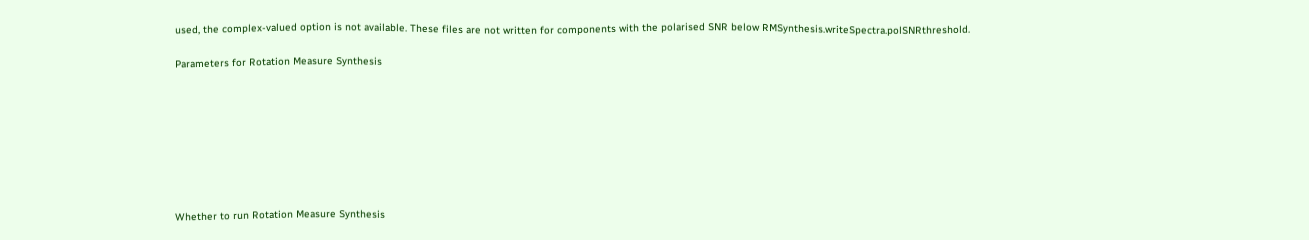used, the complex-valued option is not available. These files are not written for components with the polarised SNR below RMSynthesis.writeSpectra.polSNRthreshold.

Parameters for Rotation Measure Synthesis








Whether to run Rotation Measure Synthesis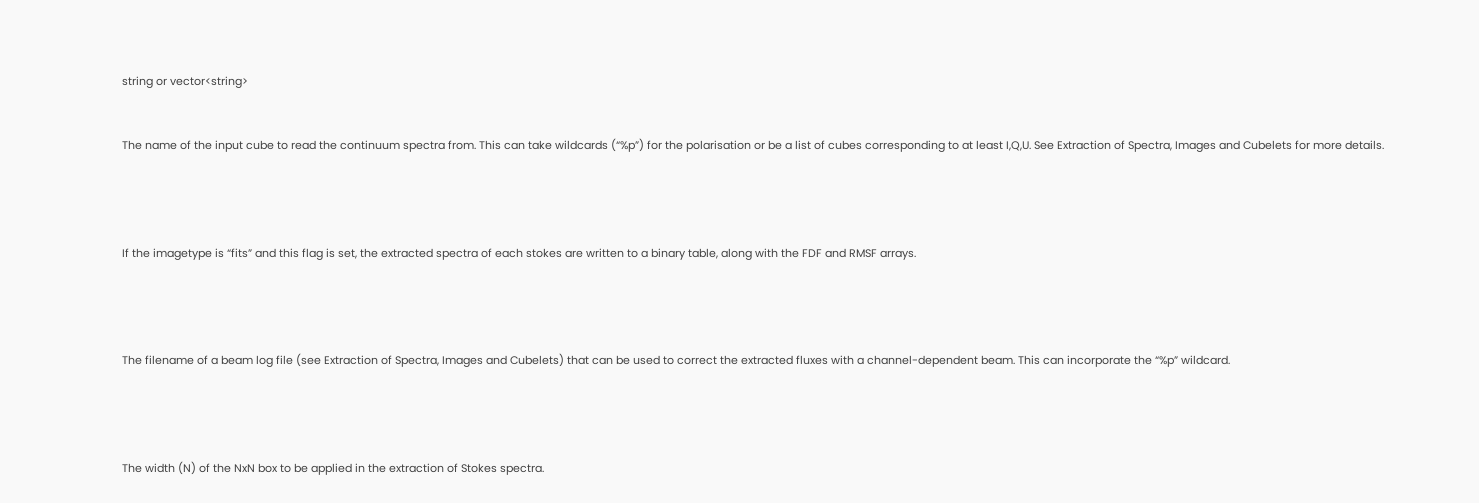string or vector<string>


The name of the input cube to read the continuum spectra from. This can take wildcards (“%p”) for the polarisation or be a list of cubes corresponding to at least I,Q,U. See Extraction of Spectra, Images and Cubelets for more details.




If the imagetype is “fits” and this flag is set, the extracted spectra of each stokes are written to a binary table, along with the FDF and RMSF arrays.




The filename of a beam log file (see Extraction of Spectra, Images and Cubelets) that can be used to correct the extracted fluxes with a channel-dependent beam. This can incorporate the “%p” wildcard.




The width (N) of the NxN box to be applied in the extraction of Stokes spectra.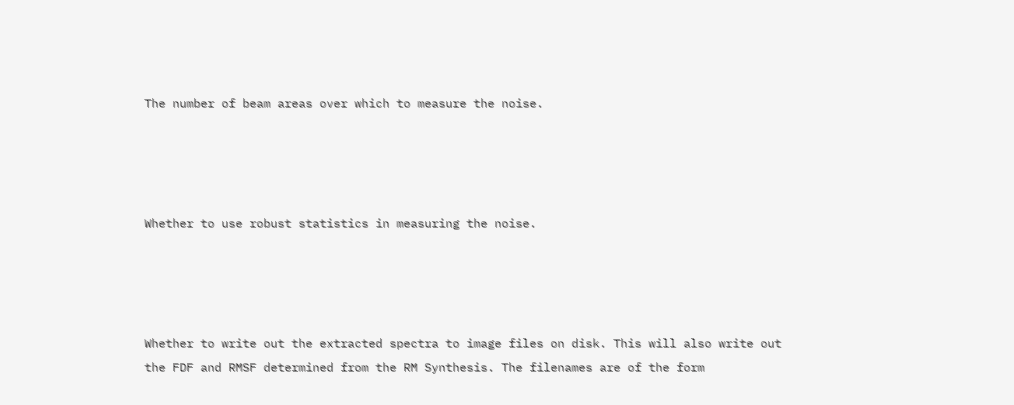The number of beam areas over which to measure the noise.




Whether to use robust statistics in measuring the noise.




Whether to write out the extracted spectra to image files on disk. This will also write out the FDF and RMSF determined from the RM Synthesis. The filenames are of the form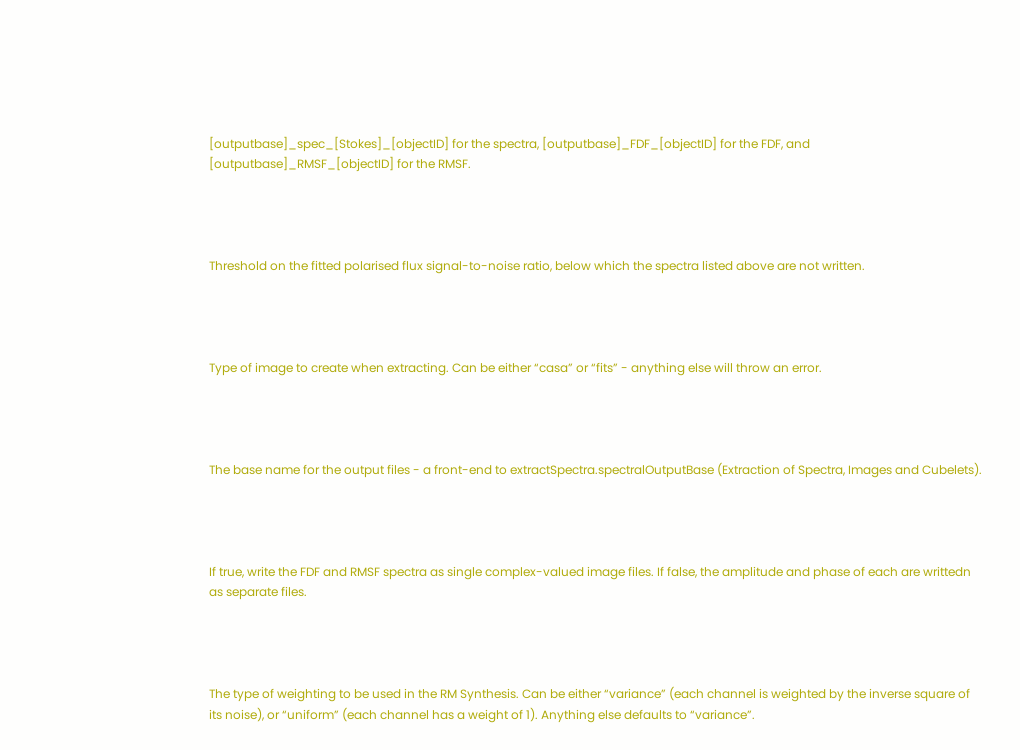[outputbase]_spec_[Stokes]_[objectID] for the spectra, [outputbase]_FDF_[objectID] for the FDF, and [outputbase]_RMSF_[objectID] for the RMSF.




Threshold on the fitted polarised flux signal-to-noise ratio, below which the spectra listed above are not written.




Type of image to create when extracting. Can be either “casa” or “fits” - anything else will throw an error.




The base name for the output files - a front-end to extractSpectra.spectralOutputBase (Extraction of Spectra, Images and Cubelets).




If true, write the FDF and RMSF spectra as single complex-valued image files. If false, the amplitude and phase of each are writtedn as separate files.




The type of weighting to be used in the RM Synthesis. Can be either “variance” (each channel is weighted by the inverse square of its noise), or “uniform” (each channel has a weight of 1). Anything else defaults to “variance”.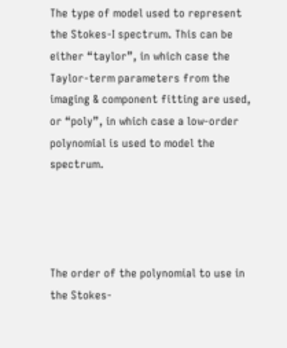The type of model used to represent the Stokes-I spectrum. This can be either “taylor”, in which case the Taylor-term parameters from the imaging & component fitting are used, or “poly”, in which case a low-order polynomial is used to model the spectrum.




The order of the polynomial to use in the Stokes-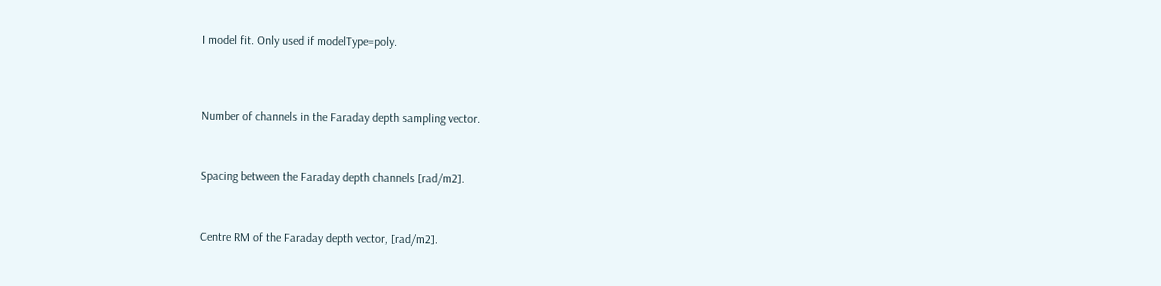I model fit. Only used if modelType=poly.




Number of channels in the Faraday depth sampling vector.



Spacing between the Faraday depth channels [rad/m2].



Centre RM of the Faraday depth vector, [rad/m2].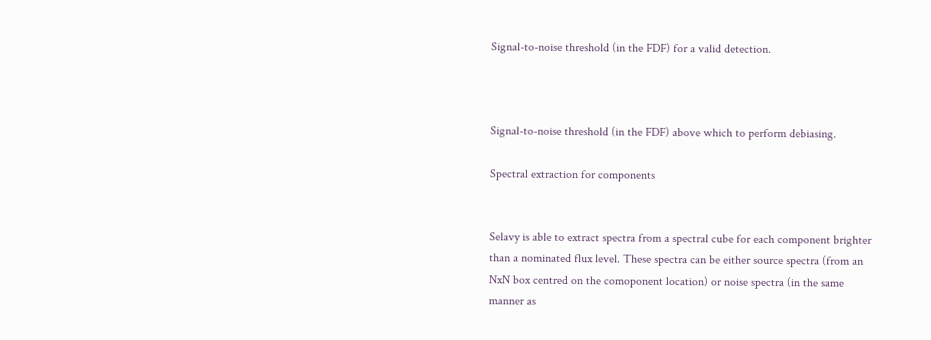Signal-to-noise threshold (in the FDF) for a valid detection.



Signal-to-noise threshold (in the FDF) above which to perform debiasing.

Spectral extraction for components


Selavy is able to extract spectra from a spectral cube for each component brighter than a nominated flux level. These spectra can be either source spectra (from an NxN box centred on the comoponent location) or noise spectra (in the same manner as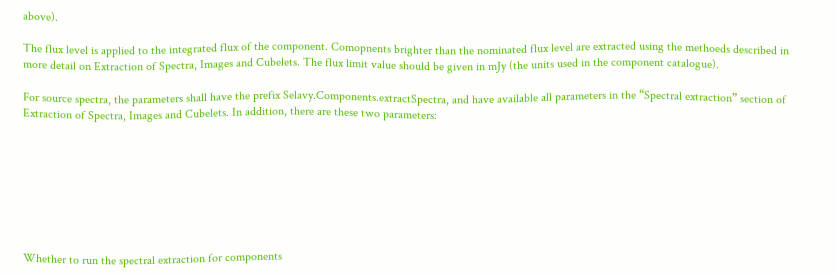above).

The flux level is applied to the integrated flux of the component. Comopnents brighter than the nominated flux level are extracted using the methoeds described in more detail on Extraction of Spectra, Images and Cubelets. The flux limit value should be given in mJy (the units used in the component catalogue).

For source spectra, the parameters shall have the prefix Selavy.Components.extractSpectra, and have available all parameters in the “Spectral extraction” section of Extraction of Spectra, Images and Cubelets. In addition, there are these two parameters:








Whether to run the spectral extraction for components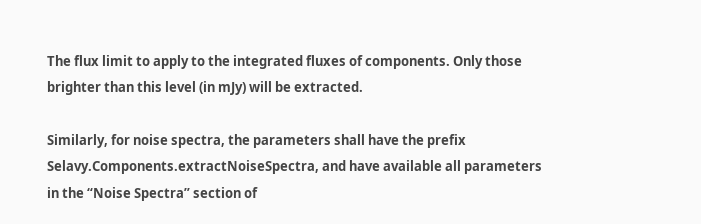The flux limit to apply to the integrated fluxes of components. Only those brighter than this level (in mJy) will be extracted.

Similarly, for noise spectra, the parameters shall have the prefix Selavy.Components.extractNoiseSpectra, and have available all parameters in the “Noise Spectra” section of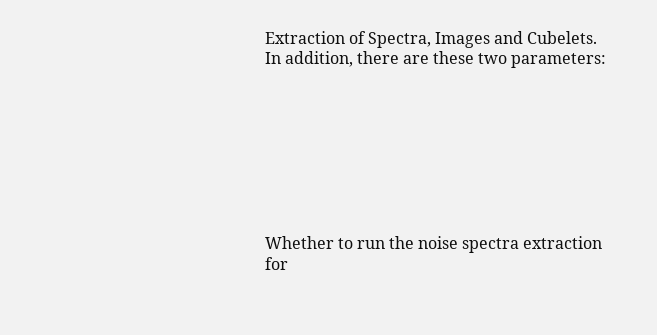Extraction of Spectra, Images and Cubelets. In addition, there are these two parameters:








Whether to run the noise spectra extraction for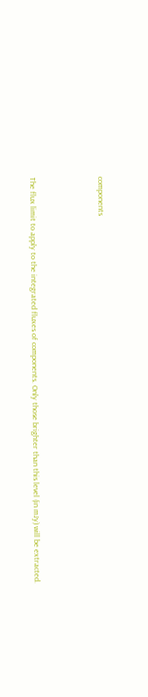components



The flux limit to apply to the integrated fluxes of components. Only those brighter than this level (in mJy) will be extracted.